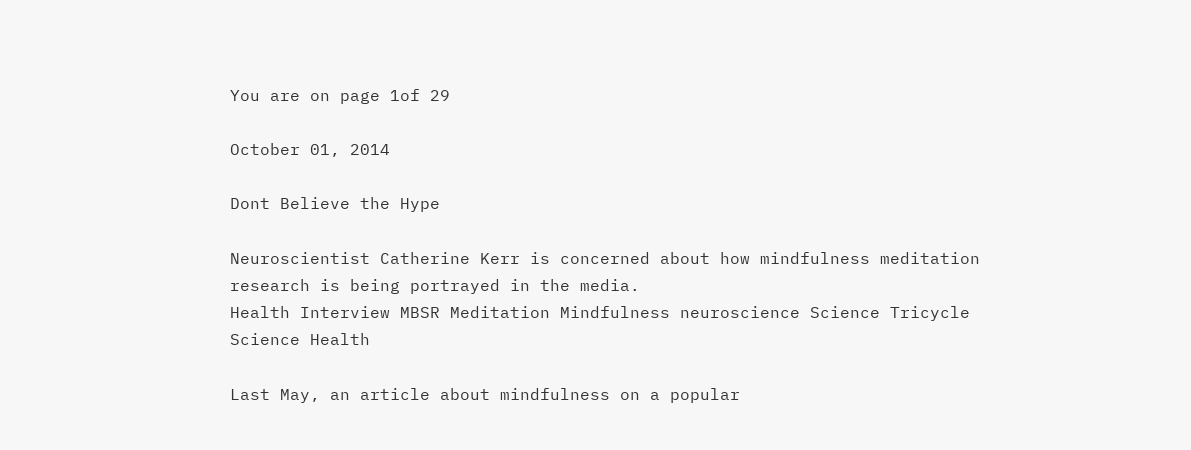You are on page 1of 29

October 01, 2014

Dont Believe the Hype

Neuroscientist Catherine Kerr is concerned about how mindfulness meditation
research is being portrayed in the media.
Health Interview MBSR Meditation Mindfulness neuroscience Science Tricycle
Science Health

Last May, an article about mindfulness on a popular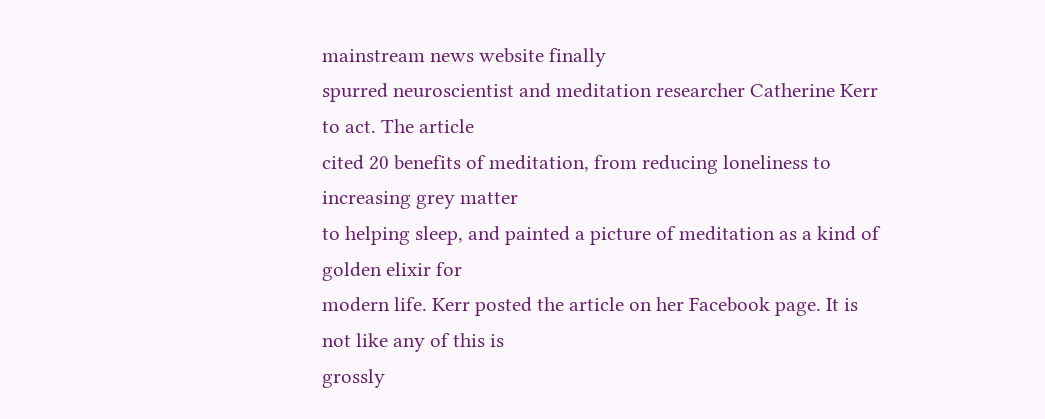mainstream news website finally
spurred neuroscientist and meditation researcher Catherine Kerr to act. The article
cited 20 benefits of meditation, from reducing loneliness to increasing grey matter
to helping sleep, and painted a picture of meditation as a kind of golden elixir for
modern life. Kerr posted the article on her Facebook page. It is not like any of this is
grossly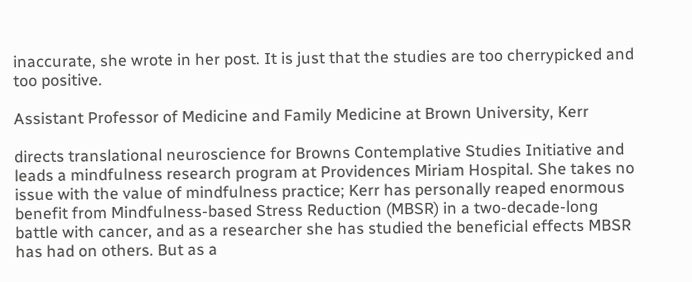inaccurate, she wrote in her post. It is just that the studies are too cherrypicked and too positive.

Assistant Professor of Medicine and Family Medicine at Brown University, Kerr

directs translational neuroscience for Browns Contemplative Studies Initiative and
leads a mindfulness research program at Providences Miriam Hospital. She takes no
issue with the value of mindfulness practice; Kerr has personally reaped enormous
benefit from Mindfulness-based Stress Reduction (MBSR) in a two-decade-long
battle with cancer, and as a researcher she has studied the beneficial effects MBSR
has had on others. But as a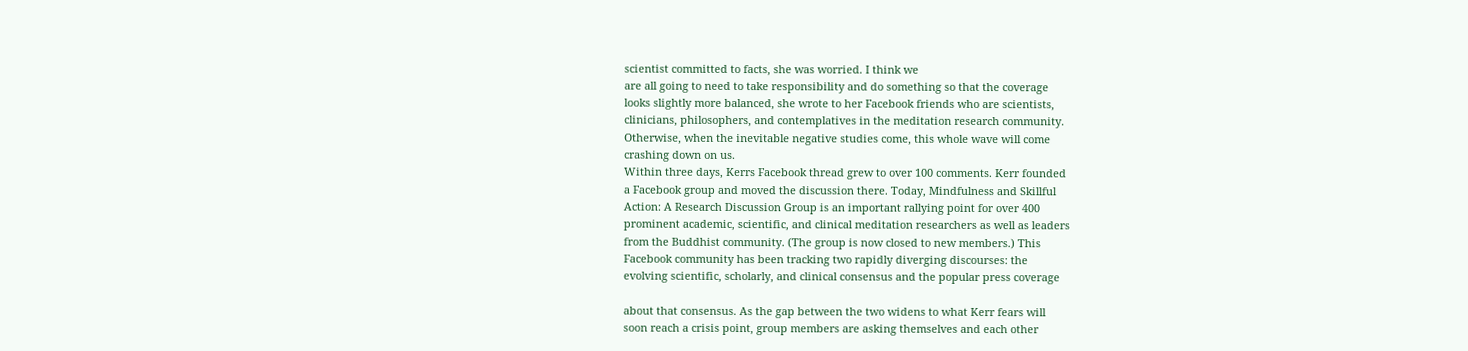scientist committed to facts, she was worried. I think we
are all going to need to take responsibility and do something so that the coverage
looks slightly more balanced, she wrote to her Facebook friends who are scientists,
clinicians, philosophers, and contemplatives in the meditation research community.
Otherwise, when the inevitable negative studies come, this whole wave will come
crashing down on us.
Within three days, Kerrs Facebook thread grew to over 100 comments. Kerr founded
a Facebook group and moved the discussion there. Today, Mindfulness and Skillful
Action: A Research Discussion Group is an important rallying point for over 400
prominent academic, scientific, and clinical meditation researchers as well as leaders
from the Buddhist community. (The group is now closed to new members.) This
Facebook community has been tracking two rapidly diverging discourses: the
evolving scientific, scholarly, and clinical consensus and the popular press coverage

about that consensus. As the gap between the two widens to what Kerr fears will
soon reach a crisis point, group members are asking themselves and each other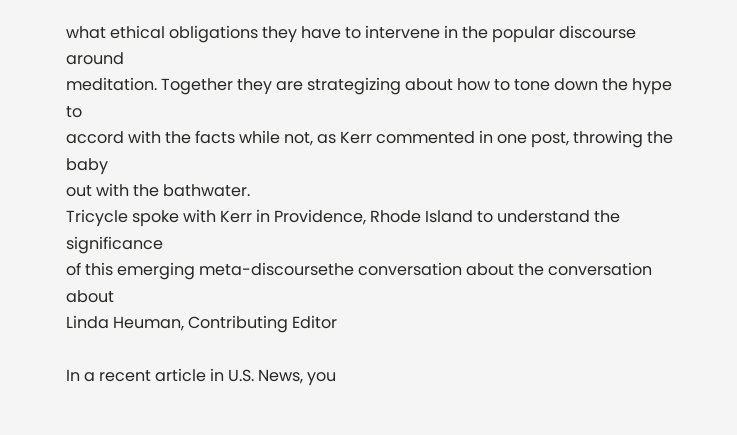what ethical obligations they have to intervene in the popular discourse around
meditation. Together they are strategizing about how to tone down the hype to
accord with the facts while not, as Kerr commented in one post, throwing the baby
out with the bathwater.
Tricycle spoke with Kerr in Providence, Rhode Island to understand the significance
of this emerging meta-discoursethe conversation about the conversation about
Linda Heuman, Contributing Editor

In a recent article in U.S. News, you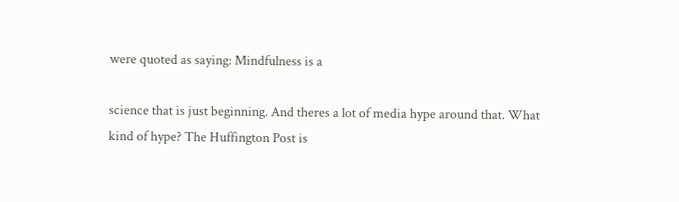were quoted as saying: Mindfulness is a

science that is just beginning. And theres a lot of media hype around that. What
kind of hype? The Huffington Post is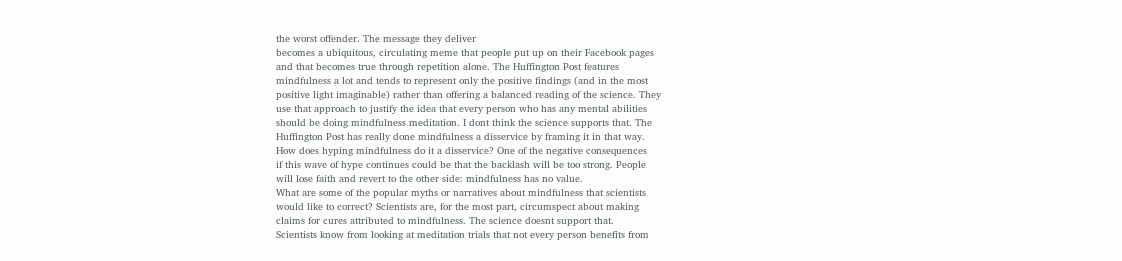the worst offender. The message they deliver
becomes a ubiquitous, circulating meme that people put up on their Facebook pages
and that becomes true through repetition alone. The Huffington Post features
mindfulness a lot and tends to represent only the positive findings (and in the most
positive light imaginable) rather than offering a balanced reading of the science. They
use that approach to justify the idea that every person who has any mental abilities
should be doing mindfulness meditation. I dont think the science supports that. The
Huffington Post has really done mindfulness a disservice by framing it in that way.
How does hyping mindfulness do it a disservice? One of the negative consequences
if this wave of hype continues could be that the backlash will be too strong. People
will lose faith and revert to the other side: mindfulness has no value.
What are some of the popular myths or narratives about mindfulness that scientists
would like to correct? Scientists are, for the most part, circumspect about making
claims for cures attributed to mindfulness. The science doesnt support that.
Scientists know from looking at meditation trials that not every person benefits from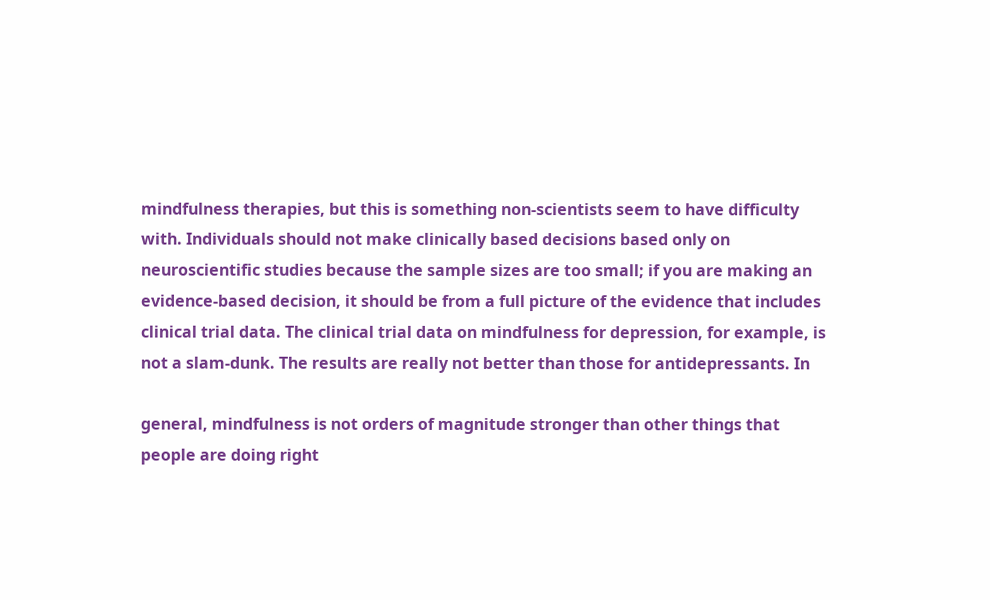mindfulness therapies, but this is something non-scientists seem to have difficulty
with. Individuals should not make clinically based decisions based only on
neuroscientific studies because the sample sizes are too small; if you are making an
evidence-based decision, it should be from a full picture of the evidence that includes
clinical trial data. The clinical trial data on mindfulness for depression, for example, is
not a slam-dunk. The results are really not better than those for antidepressants. In

general, mindfulness is not orders of magnitude stronger than other things that
people are doing right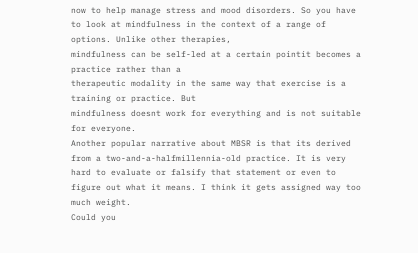now to help manage stress and mood disorders. So you have
to look at mindfulness in the context of a range of options. Unlike other therapies,
mindfulness can be self-led at a certain pointit becomes a practice rather than a
therapeutic modality in the same way that exercise is a training or practice. But
mindfulness doesnt work for everything and is not suitable for everyone.
Another popular narrative about MBSR is that its derived from a two-and-a-halfmillennia-old practice. It is very hard to evaluate or falsify that statement or even to
figure out what it means. I think it gets assigned way too much weight.
Could you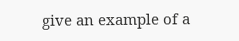give an example of a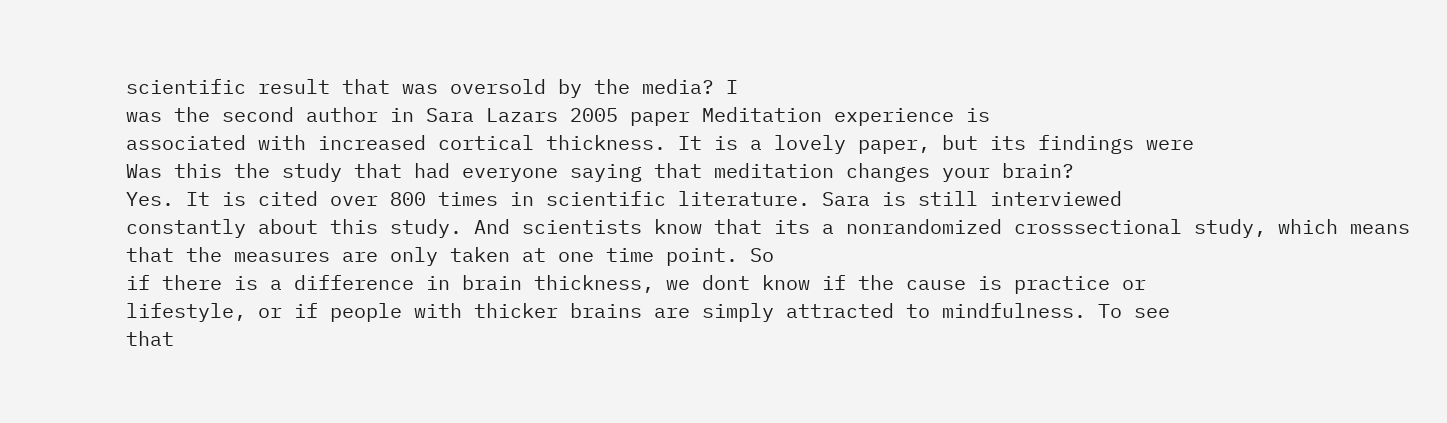scientific result that was oversold by the media? I
was the second author in Sara Lazars 2005 paper Meditation experience is
associated with increased cortical thickness. It is a lovely paper, but its findings were
Was this the study that had everyone saying that meditation changes your brain?
Yes. It is cited over 800 times in scientific literature. Sara is still interviewed
constantly about this study. And scientists know that its a nonrandomized crosssectional study, which means that the measures are only taken at one time point. So
if there is a difference in brain thickness, we dont know if the cause is practice or
lifestyle, or if people with thicker brains are simply attracted to mindfulness. To see
that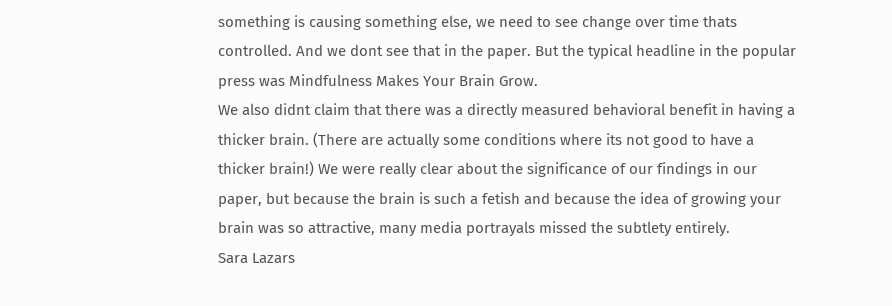something is causing something else, we need to see change over time thats
controlled. And we dont see that in the paper. But the typical headline in the popular
press was Mindfulness Makes Your Brain Grow.
We also didnt claim that there was a directly measured behavioral benefit in having a
thicker brain. (There are actually some conditions where its not good to have a
thicker brain!) We were really clear about the significance of our findings in our
paper, but because the brain is such a fetish and because the idea of growing your
brain was so attractive, many media portrayals missed the subtlety entirely.
Sara Lazars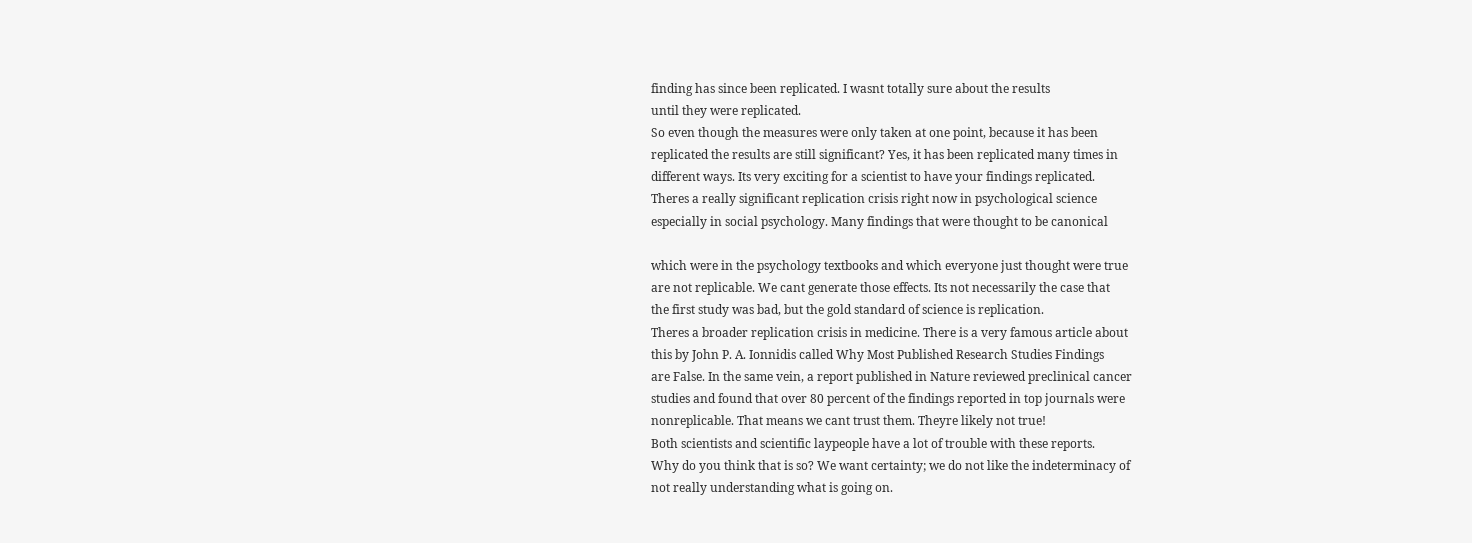finding has since been replicated. I wasnt totally sure about the results
until they were replicated.
So even though the measures were only taken at one point, because it has been
replicated the results are still significant? Yes, it has been replicated many times in
different ways. Its very exciting for a scientist to have your findings replicated.
Theres a really significant replication crisis right now in psychological science
especially in social psychology. Many findings that were thought to be canonical

which were in the psychology textbooks and which everyone just thought were true
are not replicable. We cant generate those effects. Its not necessarily the case that
the first study was bad, but the gold standard of science is replication.
Theres a broader replication crisis in medicine. There is a very famous article about
this by John P. A. Ionnidis called Why Most Published Research Studies Findings
are False. In the same vein, a report published in Nature reviewed preclinical cancer
studies and found that over 80 percent of the findings reported in top journals were
nonreplicable. That means we cant trust them. Theyre likely not true!
Both scientists and scientific laypeople have a lot of trouble with these reports.
Why do you think that is so? We want certainty; we do not like the indeterminacy of
not really understanding what is going on.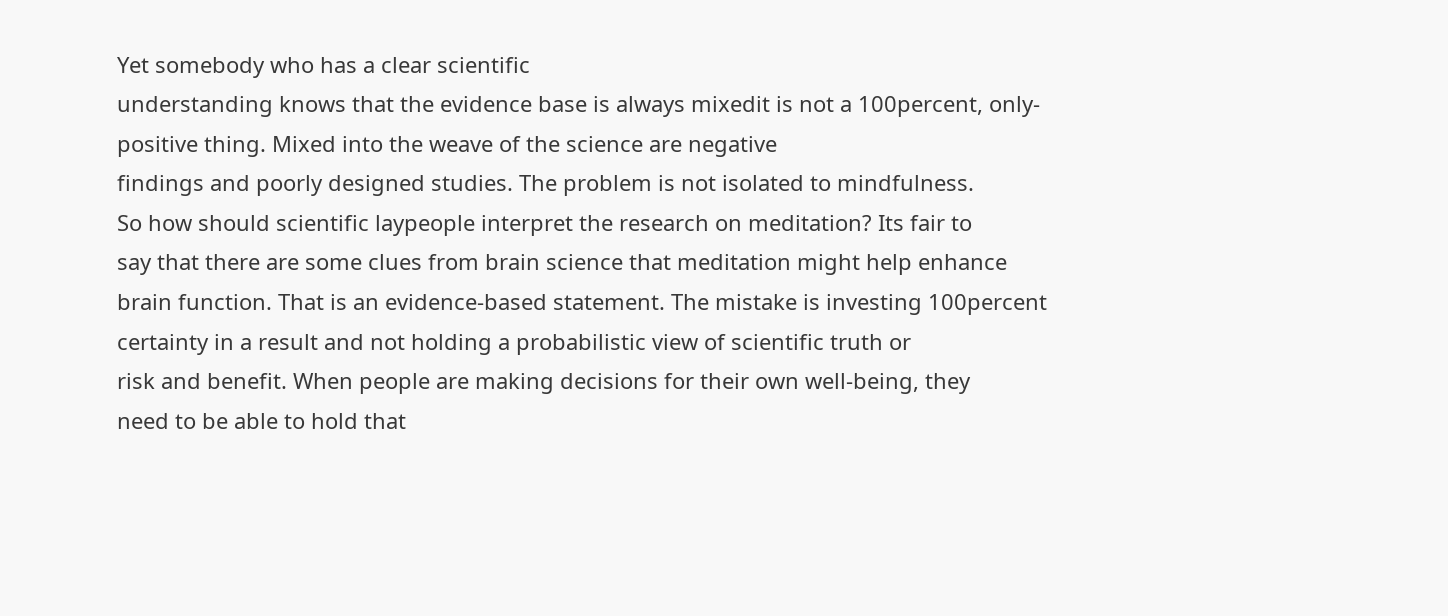Yet somebody who has a clear scientific
understanding knows that the evidence base is always mixedit is not a 100percent, only-positive thing. Mixed into the weave of the science are negative
findings and poorly designed studies. The problem is not isolated to mindfulness.
So how should scientific laypeople interpret the research on meditation? Its fair to
say that there are some clues from brain science that meditation might help enhance
brain function. That is an evidence-based statement. The mistake is investing 100percent certainty in a result and not holding a probabilistic view of scientific truth or
risk and benefit. When people are making decisions for their own well-being, they
need to be able to hold that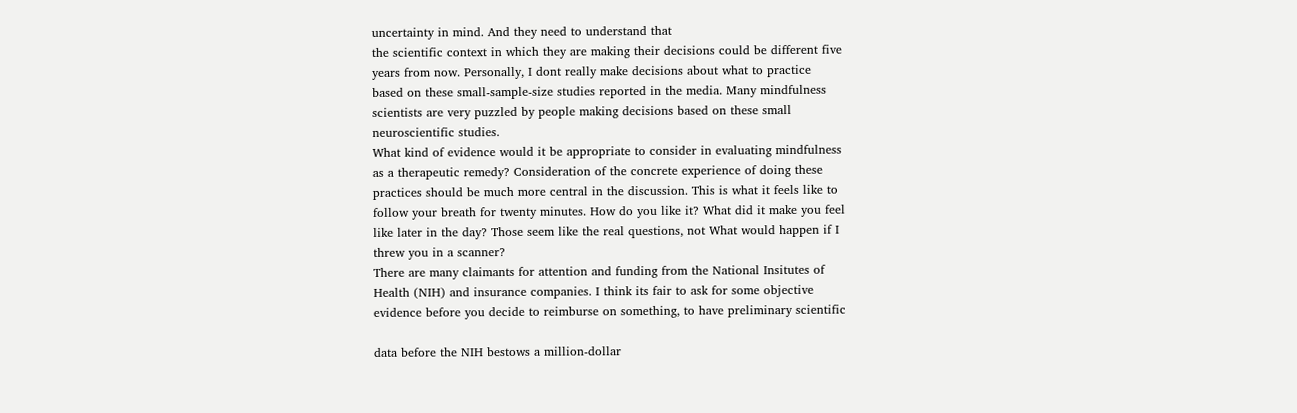uncertainty in mind. And they need to understand that
the scientific context in which they are making their decisions could be different five
years from now. Personally, I dont really make decisions about what to practice
based on these small-sample-size studies reported in the media. Many mindfulness
scientists are very puzzled by people making decisions based on these small
neuroscientific studies.
What kind of evidence would it be appropriate to consider in evaluating mindfulness
as a therapeutic remedy? Consideration of the concrete experience of doing these
practices should be much more central in the discussion. This is what it feels like to
follow your breath for twenty minutes. How do you like it? What did it make you feel
like later in the day? Those seem like the real questions, not What would happen if I
threw you in a scanner?
There are many claimants for attention and funding from the National Insitutes of
Health (NIH) and insurance companies. I think its fair to ask for some objective
evidence before you decide to reimburse on something, to have preliminary scientific

data before the NIH bestows a million-dollar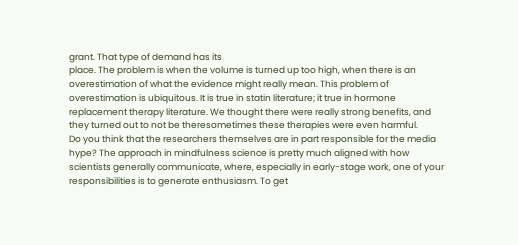grant. That type of demand has its
place. The problem is when the volume is turned up too high, when there is an
overestimation of what the evidence might really mean. This problem of
overestimation is ubiquitous. It is true in statin literature; it true in hormone
replacement therapy literature. We thought there were really strong benefits, and
they turned out to not be theresometimes these therapies were even harmful.
Do you think that the researchers themselves are in part responsible for the media
hype? The approach in mindfulness science is pretty much aligned with how
scientists generally communicate, where, especially in early-stage work, one of your
responsibilities is to generate enthusiasm. To get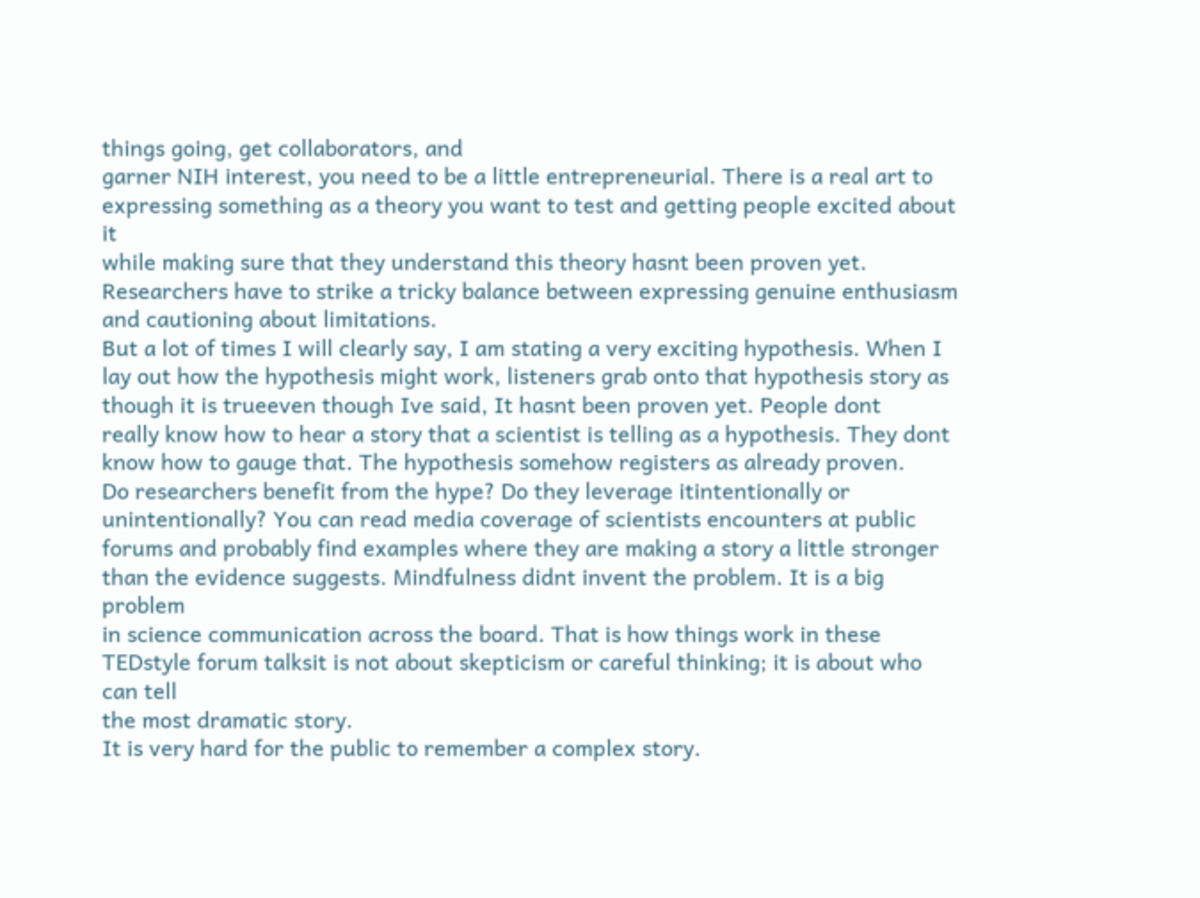things going, get collaborators, and
garner NIH interest, you need to be a little entrepreneurial. There is a real art to
expressing something as a theory you want to test and getting people excited about it
while making sure that they understand this theory hasnt been proven yet.
Researchers have to strike a tricky balance between expressing genuine enthusiasm
and cautioning about limitations.
But a lot of times I will clearly say, I am stating a very exciting hypothesis. When I
lay out how the hypothesis might work, listeners grab onto that hypothesis story as
though it is trueeven though Ive said, It hasnt been proven yet. People dont
really know how to hear a story that a scientist is telling as a hypothesis. They dont
know how to gauge that. The hypothesis somehow registers as already proven.
Do researchers benefit from the hype? Do they leverage itintentionally or
unintentionally? You can read media coverage of scientists encounters at public
forums and probably find examples where they are making a story a little stronger
than the evidence suggests. Mindfulness didnt invent the problem. It is a big problem
in science communication across the board. That is how things work in these TEDstyle forum talksit is not about skepticism or careful thinking; it is about who can tell
the most dramatic story.
It is very hard for the public to remember a complex story.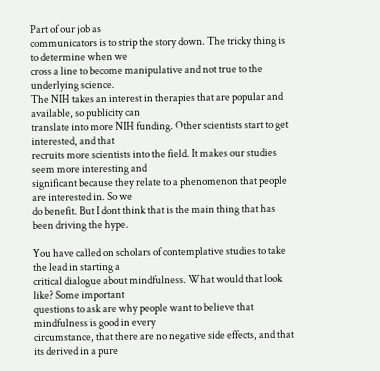Part of our job as
communicators is to strip the story down. The tricky thing is to determine when we
cross a line to become manipulative and not true to the underlying science.
The NIH takes an interest in therapies that are popular and available, so publicity can
translate into more NIH funding. Other scientists start to get interested, and that
recruits more scientists into the field. It makes our studies seem more interesting and
significant because they relate to a phenomenon that people are interested in. So we
do benefit. But I dont think that is the main thing that has been driving the hype.

You have called on scholars of contemplative studies to take the lead in starting a
critical dialogue about mindfulness. What would that look like? Some important
questions to ask are why people want to believe that mindfulness is good in every
circumstance, that there are no negative side effects, and that its derived in a pure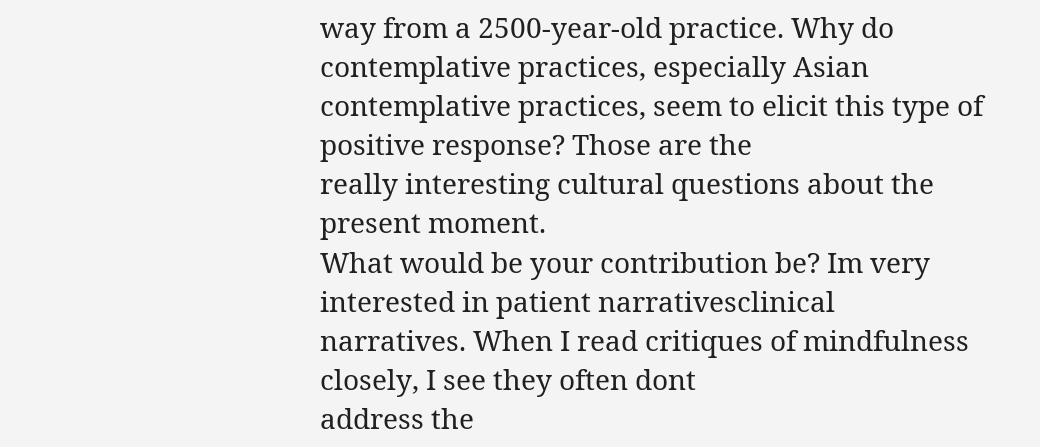way from a 2500-year-old practice. Why do contemplative practices, especially Asian
contemplative practices, seem to elicit this type of positive response? Those are the
really interesting cultural questions about the present moment.
What would be your contribution be? Im very interested in patient narrativesclinical
narratives. When I read critiques of mindfulness closely, I see they often dont
address the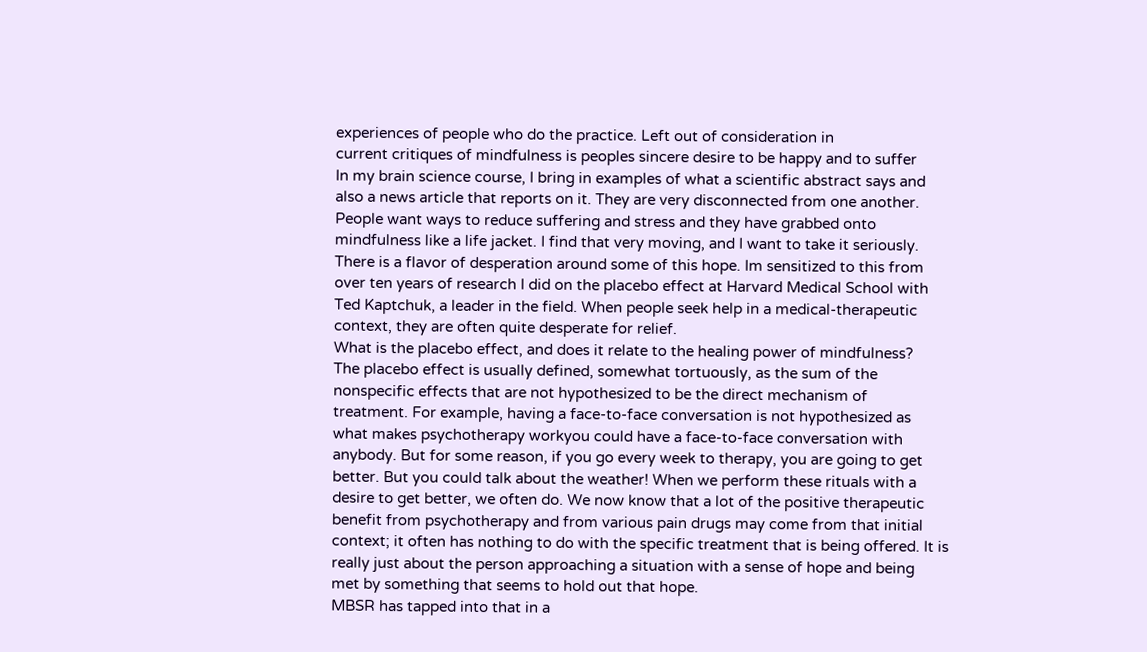experiences of people who do the practice. Left out of consideration in
current critiques of mindfulness is peoples sincere desire to be happy and to suffer
In my brain science course, I bring in examples of what a scientific abstract says and
also a news article that reports on it. They are very disconnected from one another.
People want ways to reduce suffering and stress and they have grabbed onto
mindfulness like a life jacket. I find that very moving, and I want to take it seriously.
There is a flavor of desperation around some of this hope. Im sensitized to this from
over ten years of research I did on the placebo effect at Harvard Medical School with
Ted Kaptchuk, a leader in the field. When people seek help in a medical-therapeutic
context, they are often quite desperate for relief.
What is the placebo effect, and does it relate to the healing power of mindfulness?
The placebo effect is usually defined, somewhat tortuously, as the sum of the
nonspecific effects that are not hypothesized to be the direct mechanism of
treatment. For example, having a face-to-face conversation is not hypothesized as
what makes psychotherapy workyou could have a face-to-face conversation with
anybody. But for some reason, if you go every week to therapy, you are going to get
better. But you could talk about the weather! When we perform these rituals with a
desire to get better, we often do. We now know that a lot of the positive therapeutic
benefit from psychotherapy and from various pain drugs may come from that initial
context; it often has nothing to do with the specific treatment that is being offered. It is
really just about the person approaching a situation with a sense of hope and being
met by something that seems to hold out that hope.
MBSR has tapped into that in a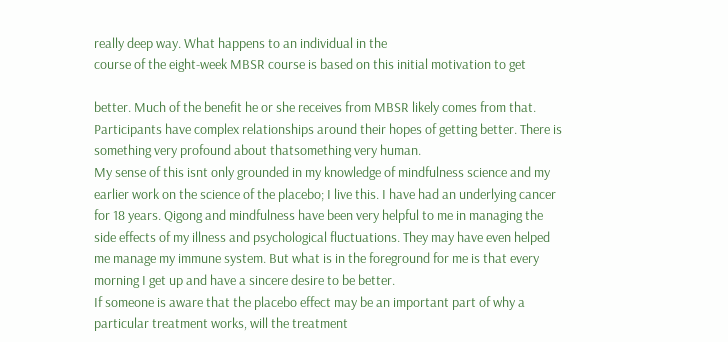really deep way. What happens to an individual in the
course of the eight-week MBSR course is based on this initial motivation to get

better. Much of the benefit he or she receives from MBSR likely comes from that.
Participants have complex relationships around their hopes of getting better. There is
something very profound about thatsomething very human.
My sense of this isnt only grounded in my knowledge of mindfulness science and my
earlier work on the science of the placebo; I live this. I have had an underlying cancer
for 18 years. Qigong and mindfulness have been very helpful to me in managing the
side effects of my illness and psychological fluctuations. They may have even helped
me manage my immune system. But what is in the foreground for me is that every
morning I get up and have a sincere desire to be better.
If someone is aware that the placebo effect may be an important part of why a
particular treatment works, will the treatment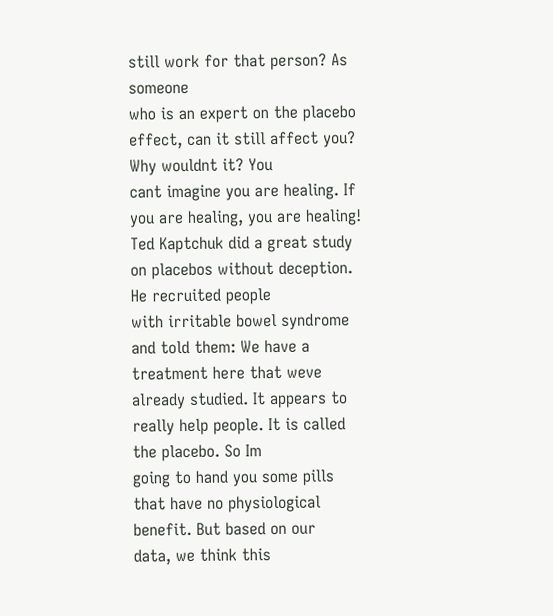still work for that person? As someone
who is an expert on the placebo effect, can it still affect you? Why wouldnt it? You
cant imagine you are healing. If you are healing, you are healing!
Ted Kaptchuk did a great study on placebos without deception. He recruited people
with irritable bowel syndrome and told them: We have a treatment here that weve
already studied. It appears to really help people. It is called the placebo. So Im
going to hand you some pills that have no physiological benefit. But based on our
data, we think this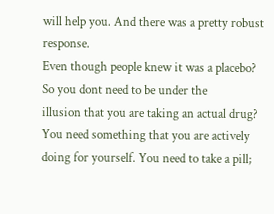will help you. And there was a pretty robust response.
Even though people knew it was a placebo? So you dont need to be under the
illusion that you are taking an actual drug? You need something that you are actively
doing for yourself. You need to take a pill;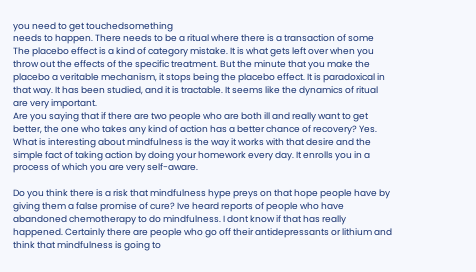you need to get touchedsomething
needs to happen. There needs to be a ritual where there is a transaction of some
The placebo effect is a kind of category mistake. It is what gets left over when you
throw out the effects of the specific treatment. But the minute that you make the
placebo a veritable mechanism, it stops being the placebo effect. It is paradoxical in
that way. It has been studied, and it is tractable. It seems like the dynamics of ritual
are very important.
Are you saying that if there are two people who are both ill and really want to get
better, the one who takes any kind of action has a better chance of recovery? Yes.
What is interesting about mindfulness is the way it works with that desire and the
simple fact of taking action by doing your homework every day. It enrolls you in a
process of which you are very self-aware.

Do you think there is a risk that mindfulness hype preys on that hope people have by
giving them a false promise of cure? Ive heard reports of people who have
abandoned chemotherapy to do mindfulness. I dont know if that has really
happened. Certainly there are people who go off their antidepressants or lithium and
think that mindfulness is going to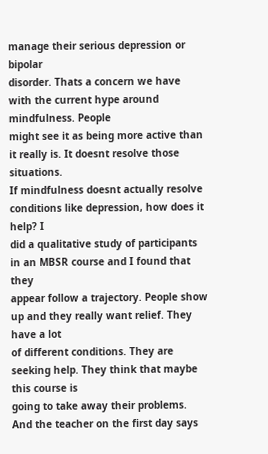manage their serious depression or bipolar
disorder. Thats a concern we have with the current hype around mindfulness. People
might see it as being more active than it really is. It doesnt resolve those situations.
If mindfulness doesnt actually resolve conditions like depression, how does it help? I
did a qualitative study of participants in an MBSR course and I found that they
appear follow a trajectory. People show up and they really want relief. They have a lot
of different conditions. They are seeking help. They think that maybe this course is
going to take away their problems. And the teacher on the first day says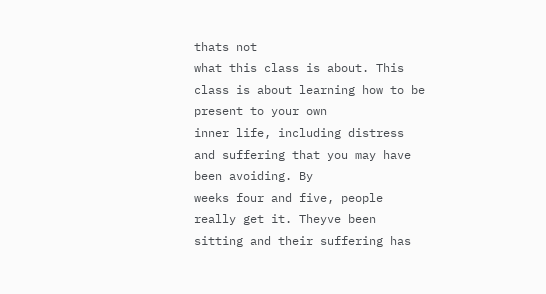thats not
what this class is about. This class is about learning how to be present to your own
inner life, including distress and suffering that you may have been avoiding. By
weeks four and five, people really get it. Theyve been sitting and their suffering has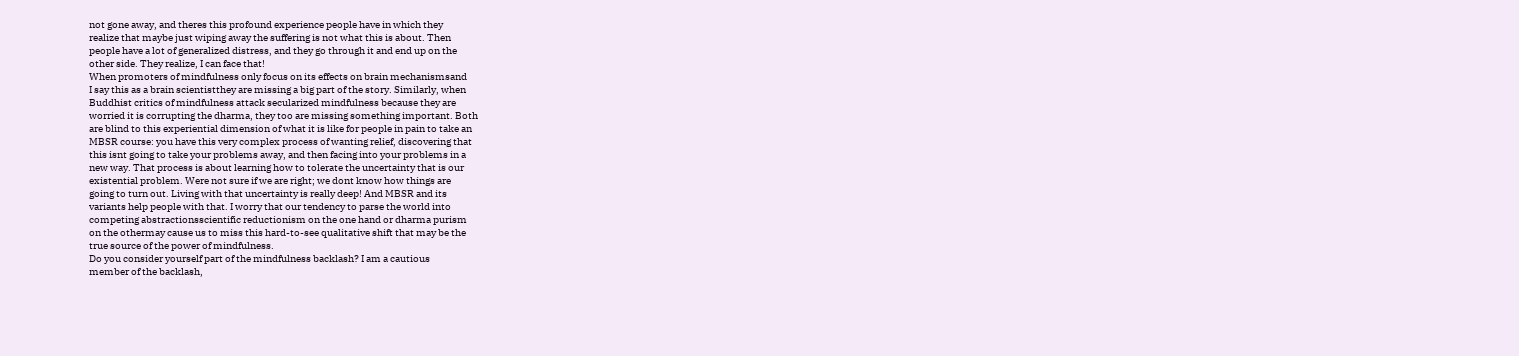not gone away, and theres this profound experience people have in which they
realize that maybe just wiping away the suffering is not what this is about. Then
people have a lot of generalized distress, and they go through it and end up on the
other side. They realize, I can face that!
When promoters of mindfulness only focus on its effects on brain mechanismsand
I say this as a brain scientistthey are missing a big part of the story. Similarly, when
Buddhist critics of mindfulness attack secularized mindfulness because they are
worried it is corrupting the dharma, they too are missing something important. Both
are blind to this experiential dimension of what it is like for people in pain to take an
MBSR course: you have this very complex process of wanting relief, discovering that
this isnt going to take your problems away, and then facing into your problems in a
new way. That process is about learning how to tolerate the uncertainty that is our
existential problem. Were not sure if we are right; we dont know how things are
going to turn out. Living with that uncertainty is really deep! And MBSR and its
variants help people with that. I worry that our tendency to parse the world into
competing abstractionsscientific reductionism on the one hand or dharma purism
on the othermay cause us to miss this hard-to-see qualitative shift that may be the
true source of the power of mindfulness.
Do you consider yourself part of the mindfulness backlash? I am a cautious
member of the backlash,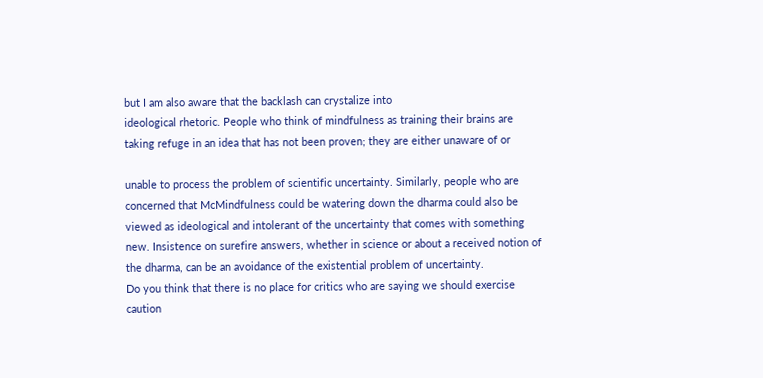but I am also aware that the backlash can crystalize into
ideological rhetoric. People who think of mindfulness as training their brains are
taking refuge in an idea that has not been proven; they are either unaware of or

unable to process the problem of scientific uncertainty. Similarly, people who are
concerned that McMindfulness could be watering down the dharma could also be
viewed as ideological and intolerant of the uncertainty that comes with something
new. Insistence on surefire answers, whether in science or about a received notion of
the dharma, can be an avoidance of the existential problem of uncertainty.
Do you think that there is no place for critics who are saying we should exercise
caution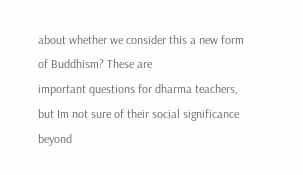about whether we consider this a new form of Buddhism? These are
important questions for dharma teachers, but Im not sure of their social significance
beyond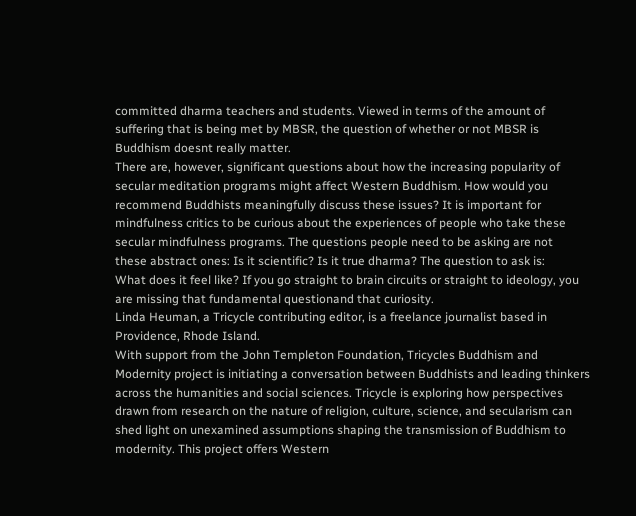committed dharma teachers and students. Viewed in terms of the amount of
suffering that is being met by MBSR, the question of whether or not MBSR is
Buddhism doesnt really matter.
There are, however, significant questions about how the increasing popularity of
secular meditation programs might affect Western Buddhism. How would you
recommend Buddhists meaningfully discuss these issues? It is important for
mindfulness critics to be curious about the experiences of people who take these
secular mindfulness programs. The questions people need to be asking are not
these abstract ones: Is it scientific? Is it true dharma? The question to ask is:
What does it feel like? If you go straight to brain circuits or straight to ideology, you
are missing that fundamental questionand that curiosity.
Linda Heuman, a Tricycle contributing editor, is a freelance journalist based in
Providence, Rhode Island.
With support from the John Templeton Foundation, Tricycles Buddhism and
Modernity project is initiating a conversation between Buddhists and leading thinkers
across the humanities and social sciences. Tricycle is exploring how perspectives
drawn from research on the nature of religion, culture, science, and secularism can
shed light on unexamined assumptions shaping the transmission of Buddhism to
modernity. This project offers Western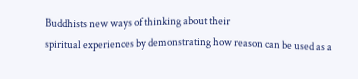Buddhists new ways of thinking about their
spiritual experiences by demonstrating how reason can be used as a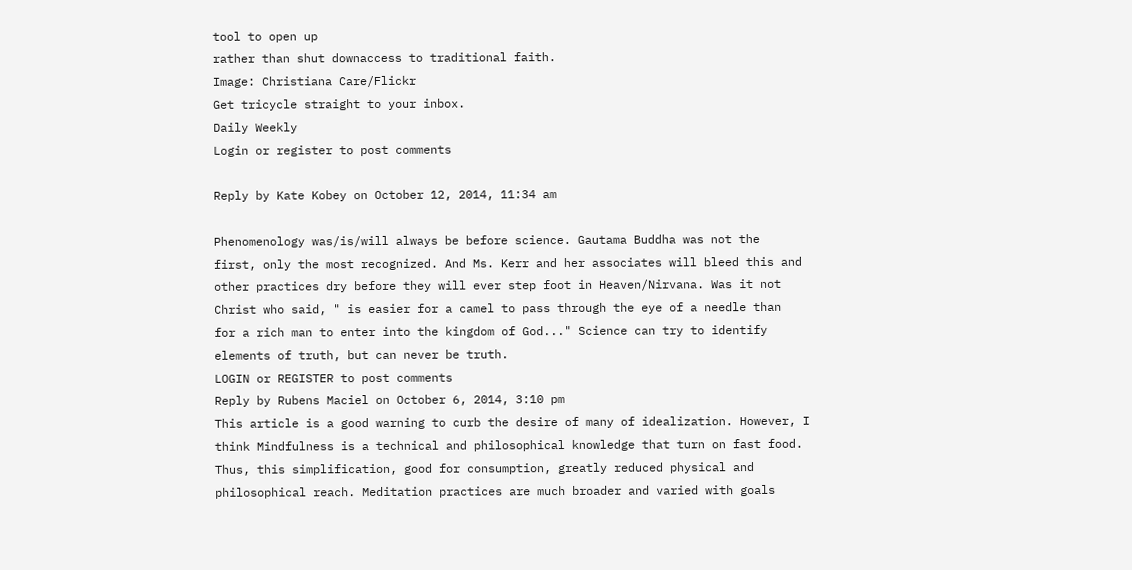tool to open up
rather than shut downaccess to traditional faith.
Image: Christiana Care/Flickr
Get tricycle straight to your inbox.
Daily Weekly
Login or register to post comments

Reply by Kate Kobey on October 12, 2014, 11:34 am

Phenomenology was/is/will always be before science. Gautama Buddha was not the
first, only the most recognized. And Ms. Kerr and her associates will bleed this and
other practices dry before they will ever step foot in Heaven/Nirvana. Was it not
Christ who said, " is easier for a camel to pass through the eye of a needle than
for a rich man to enter into the kingdom of God..." Science can try to identify
elements of truth, but can never be truth.
LOGIN or REGISTER to post comments
Reply by Rubens Maciel on October 6, 2014, 3:10 pm
This article is a good warning to curb the desire of many of idealization. However, I
think Mindfulness is a technical and philosophical knowledge that turn on fast food.
Thus, this simplification, good for consumption, greatly reduced physical and
philosophical reach. Meditation practices are much broader and varied with goals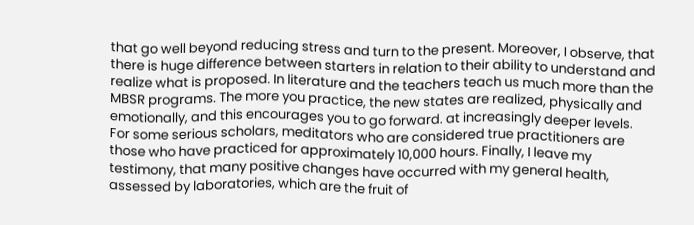that go well beyond reducing stress and turn to the present. Moreover, I observe, that
there is huge difference between starters in relation to their ability to understand and
realize what is proposed. In literature and the teachers teach us much more than the
MBSR programs. The more you practice, the new states are realized, physically and
emotionally, and this encourages you to go forward. at increasingly deeper levels.
For some serious scholars, meditators who are considered true practitioners are
those who have practiced for approximately 10,000 hours. Finally, I leave my
testimony, that many positive changes have occurred with my general health,
assessed by laboratories, which are the fruit of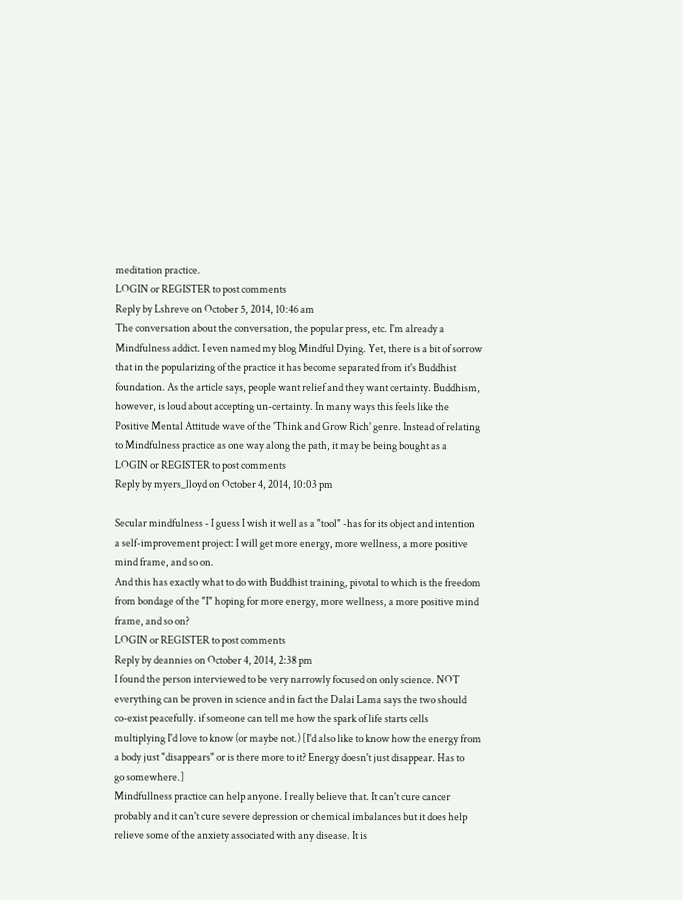meditation practice.
LOGIN or REGISTER to post comments
Reply by Lshreve on October 5, 2014, 10:46 am
The conversation about the conversation, the popular press, etc. I'm already a
Mindfulness addict. I even named my blog Mindful Dying. Yet, there is a bit of sorrow
that in the popularizing of the practice it has become separated from it's Buddhist
foundation. As the article says, people want relief and they want certainty. Buddhism,
however, is loud about accepting un-certainty. In many ways this feels like the
Positive Mental Attitude wave of the 'Think and Grow Rich' genre. Instead of relating
to Mindfulness practice as one way along the path, it may be being bought as a
LOGIN or REGISTER to post comments
Reply by myers_lloyd on October 4, 2014, 10:03 pm

Secular mindfulness - I guess I wish it well as a "tool" -has for its object and intention
a self-improvement project: I will get more energy, more wellness, a more positive
mind frame, and so on.
And this has exactly what to do with Buddhist training, pivotal to which is the freedom
from bondage of the "I" hoping for more energy, more wellness, a more positive mind
frame, and so on?
LOGIN or REGISTER to post comments
Reply by deannies on October 4, 2014, 2:38 pm
I found the person interviewed to be very narrowly focused on only science. NOT
everything can be proven in science and in fact the Dalai Lama says the two should
co-exist peacefully. if someone can tell me how the spark of life starts cells
multiplying I'd love to know (or maybe not.) [I'd also like to know how the energy from
a body just "disappears" or is there more to it? Energy doesn't just disappear. Has to
go somewhere.]
Mindfullness practice can help anyone. I really believe that. It can't cure cancer
probably and it can't cure severe depression or chemical imbalances but it does help
relieve some of the anxiety associated with any disease. It is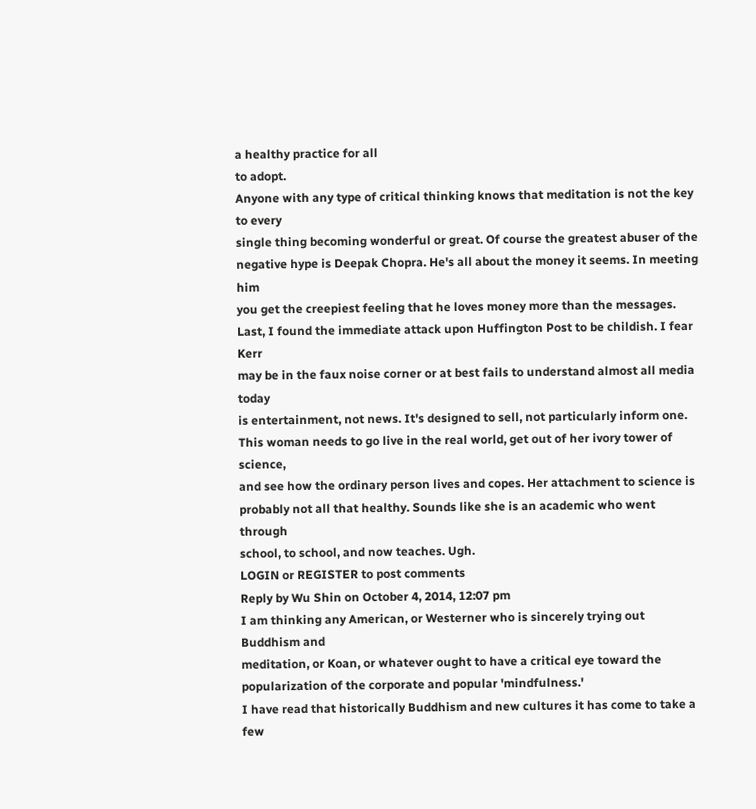a healthy practice for all
to adopt.
Anyone with any type of critical thinking knows that meditation is not the key to every
single thing becoming wonderful or great. Of course the greatest abuser of the
negative hype is Deepak Chopra. He's all about the money it seems. In meeting him
you get the creepiest feeling that he loves money more than the messages.
Last, I found the immediate attack upon Huffington Post to be childish. I fear Kerr
may be in the faux noise corner or at best fails to understand almost all media today
is entertainment, not news. It's designed to sell, not particularly inform one.
This woman needs to go live in the real world, get out of her ivory tower of science,
and see how the ordinary person lives and copes. Her attachment to science is
probably not all that healthy. Sounds like she is an academic who went through
school, to school, and now teaches. Ugh.
LOGIN or REGISTER to post comments
Reply by Wu Shin on October 4, 2014, 12:07 pm
I am thinking any American, or Westerner who is sincerely trying out Buddhism and
meditation, or Koan, or whatever ought to have a critical eye toward the
popularization of the corporate and popular 'mindfulness.'
I have read that historically Buddhism and new cultures it has come to take a few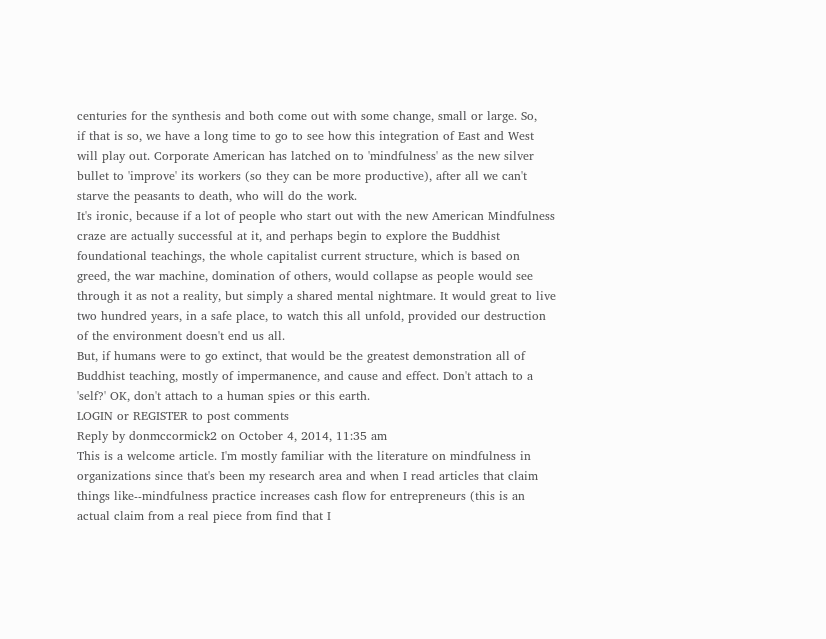centuries for the synthesis and both come out with some change, small or large. So,
if that is so, we have a long time to go to see how this integration of East and West
will play out. Corporate American has latched on to 'mindfulness' as the new silver
bullet to 'improve' its workers (so they can be more productive), after all we can't
starve the peasants to death, who will do the work.
It's ironic, because if a lot of people who start out with the new American Mindfulness
craze are actually successful at it, and perhaps begin to explore the Buddhist
foundational teachings, the whole capitalist current structure, which is based on
greed, the war machine, domination of others, would collapse as people would see
through it as not a reality, but simply a shared mental nightmare. It would great to live
two hundred years, in a safe place, to watch this all unfold, provided our destruction
of the environment doesn't end us all.
But, if humans were to go extinct, that would be the greatest demonstration all of
Buddhist teaching, mostly of impermanence, and cause and effect. Don't attach to a
'self?' OK, don't attach to a human spies or this earth.
LOGIN or REGISTER to post comments
Reply by donmccormick2 on October 4, 2014, 11:35 am
This is a welcome article. I'm mostly familiar with the literature on mindfulness in
organizations since that's been my research area and when I read articles that claim
things like--mindfulness practice increases cash flow for entrepreneurs (this is an
actual claim from a real piece from find that I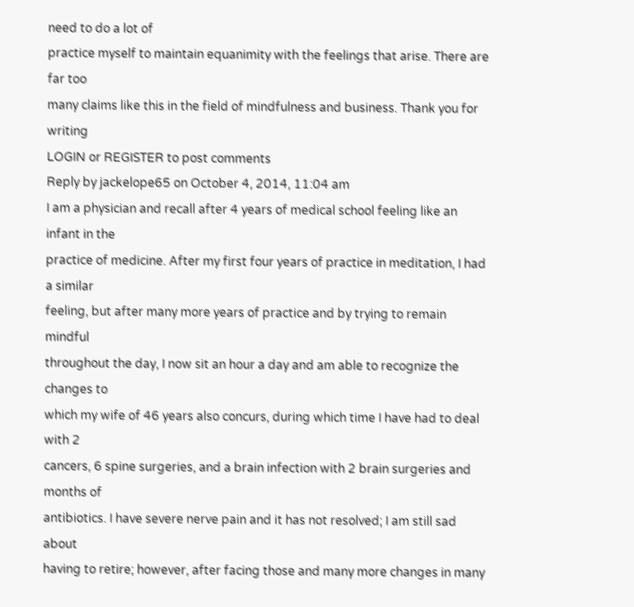need to do a lot of
practice myself to maintain equanimity with the feelings that arise. There are far too
many claims like this in the field of mindfulness and business. Thank you for writing
LOGIN or REGISTER to post comments
Reply by jackelope65 on October 4, 2014, 11:04 am
I am a physician and recall after 4 years of medical school feeling like an infant in the
practice of medicine. After my first four years of practice in meditation, I had a similar
feeling, but after many more years of practice and by trying to remain mindful
throughout the day, I now sit an hour a day and am able to recognize the changes to
which my wife of 46 years also concurs, during which time I have had to deal with 2
cancers, 6 spine surgeries, and a brain infection with 2 brain surgeries and months of
antibiotics. I have severe nerve pain and it has not resolved; I am still sad about
having to retire; however, after facing those and many more changes in many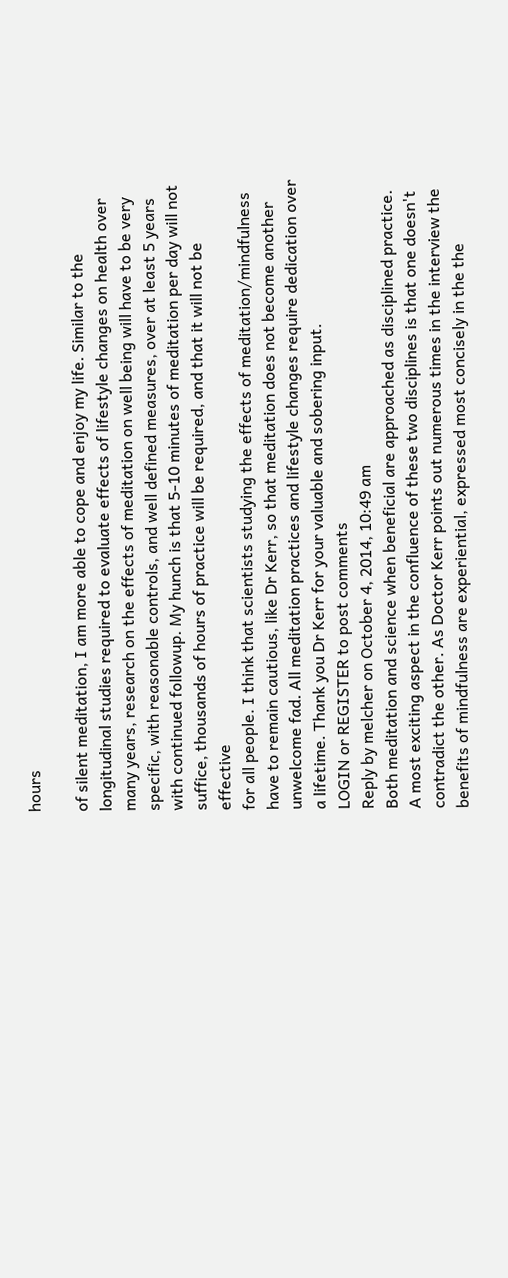hours

of silent meditation, I am more able to cope and enjoy my life. Similar to the
longitudinal studies required to evaluate effects of lifestyle changes on health over
many years, research on the effects of meditation on well being will have to be very
specific, with reasonable controls, and well defined measures, over at least 5 years
with continued followup. My hunch is that 5-10 minutes of meditation per day will not
suffice, thousands of hours of practice will be required, and that it will not be effective
for all people. I think that scientists studying the effects of meditation/mindfulness
have to remain cautious, like Dr Kerr, so that meditation does not become another
unwelcome fad. All meditation practices and lifestyle changes require dedication over
a lifetime. Thank you Dr Kerr for your valuable and sobering input.
LOGIN or REGISTER to post comments
Reply by melcher on October 4, 2014, 10:49 am
Both meditation and science when beneficial are approached as disciplined practice.
A most exciting aspect in the confluence of these two disciplines is that one doesn't
contradict the other. As Doctor Kerr points out numerous times in the interview the
benefits of mindfulness are experiential, expressed most concisely in the the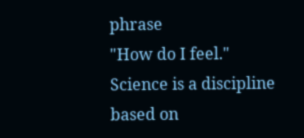phrase
"How do I feel." Science is a discipline based on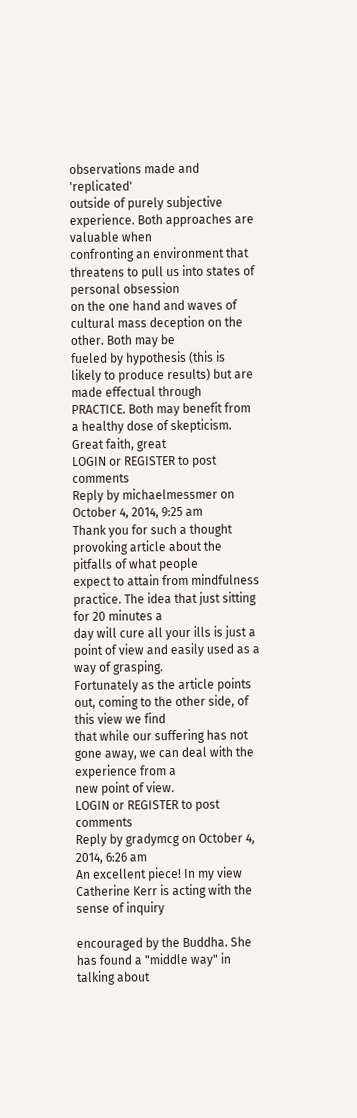observations made and 'replicated'
outside of purely subjective experience. Both approaches are valuable when
confronting an environment that threatens to pull us into states of personal obsession
on the one hand and waves of cultural mass deception on the other. Both may be
fueled by hypothesis (this is likely to produce results) but are made effectual through
PRACTICE. Both may benefit from a healthy dose of skepticism. Great faith, great
LOGIN or REGISTER to post comments
Reply by michaelmessmer on October 4, 2014, 9:25 am
Thank you for such a thought provoking article about the pitfalls of what people
expect to attain from mindfulness practice. The idea that just sitting for 20 minutes a
day will cure all your ills is just a point of view and easily used as a way of grasping.
Fortunately as the article points out, coming to the other side, of this view we find
that while our suffering has not gone away, we can deal with the experience from a
new point of view.
LOGIN or REGISTER to post comments
Reply by gradymcg on October 4, 2014, 6:26 am
An excellent piece! In my view Catherine Kerr is acting with the sense of inquiry

encouraged by the Buddha. She has found a "middle way" in talking about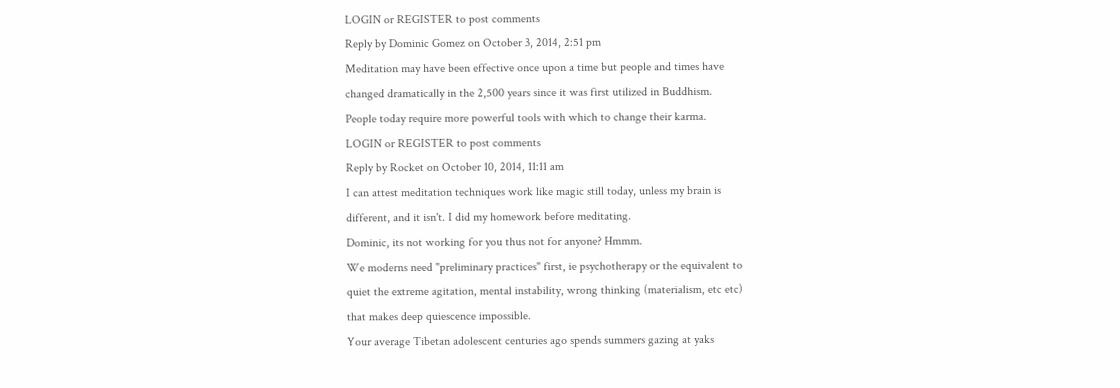LOGIN or REGISTER to post comments
Reply by Dominic Gomez on October 3, 2014, 2:51 pm
Meditation may have been effective once upon a time but people and times have
changed dramatically in the 2,500 years since it was first utilized in Buddhism.
People today require more powerful tools with which to change their karma.
LOGIN or REGISTER to post comments
Reply by Rocket on October 10, 2014, 11:11 am
I can attest meditation techniques work like magic still today, unless my brain is
different, and it isn't. I did my homework before meditating.
Dominic, its not working for you thus not for anyone? Hmmm.
We moderns need "preliminary practices" first, ie psychotherapy or the equivalent to
quiet the extreme agitation, mental instability, wrong thinking (materialism, etc etc)
that makes deep quiescence impossible.
Your average Tibetan adolescent centuries ago spends summers gazing at yaks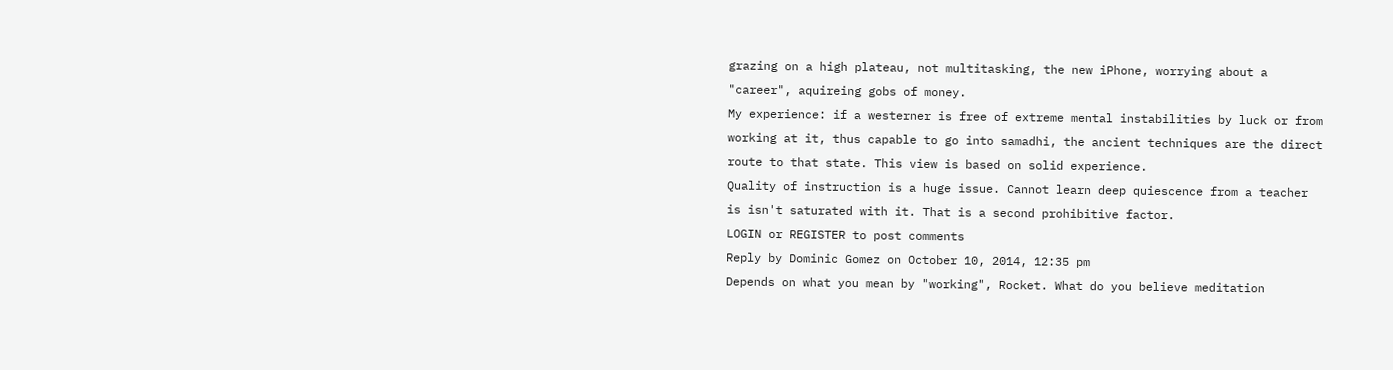grazing on a high plateau, not multitasking, the new iPhone, worrying about a
"career", aquireing gobs of money.
My experience: if a westerner is free of extreme mental instabilities by luck or from
working at it, thus capable to go into samadhi, the ancient techniques are the direct
route to that state. This view is based on solid experience.
Quality of instruction is a huge issue. Cannot learn deep quiescence from a teacher
is isn't saturated with it. That is a second prohibitive factor.
LOGIN or REGISTER to post comments
Reply by Dominic Gomez on October 10, 2014, 12:35 pm
Depends on what you mean by "working", Rocket. What do you believe meditation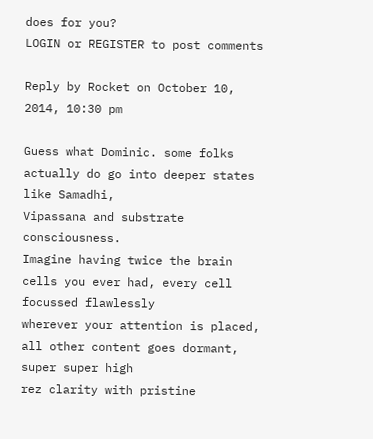does for you?
LOGIN or REGISTER to post comments

Reply by Rocket on October 10, 2014, 10:30 pm

Guess what Dominic. some folks actually do go into deeper states like Samadhi,
Vipassana and substrate consciousness.
Imagine having twice the brain cells you ever had, every cell focussed flawlessly
wherever your attention is placed, all other content goes dormant, super super high
rez clarity with pristine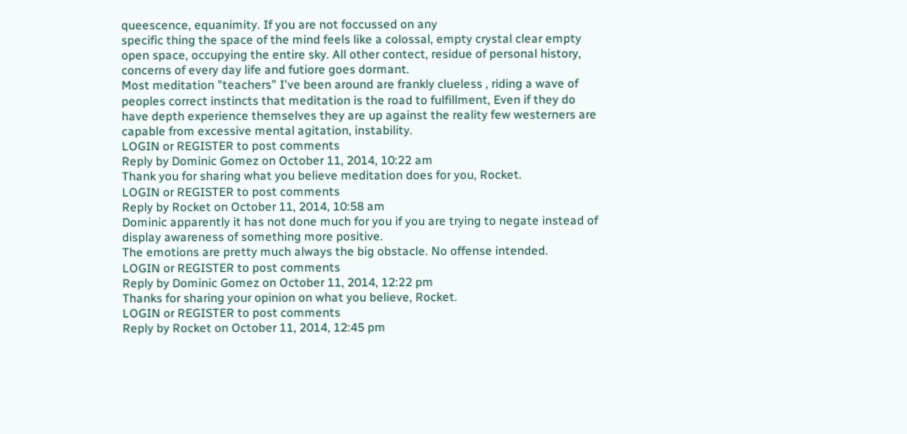queescence, equanimity. If you are not foccussed on any
specific thing the space of the mind feels like a colossal, empty crystal clear empty
open space, occupying the entire sky. All other contect, residue of personal history,
concerns of every day life and futiore goes dormant.
Most meditation "teachers" I've been around are frankly clueless , riding a wave of
peoples correct instincts that meditation is the road to fulfillment, Even if they do
have depth experience themselves they are up against the reality few westerners are
capable from excessive mental agitation, instability.
LOGIN or REGISTER to post comments
Reply by Dominic Gomez on October 11, 2014, 10:22 am
Thank you for sharing what you believe meditation does for you, Rocket.
LOGIN or REGISTER to post comments
Reply by Rocket on October 11, 2014, 10:58 am
Dominic apparently it has not done much for you if you are trying to negate instead of
display awareness of something more positive.
The emotions are pretty much always the big obstacle. No offense intended.
LOGIN or REGISTER to post comments
Reply by Dominic Gomez on October 11, 2014, 12:22 pm
Thanks for sharing your opinion on what you believe, Rocket.
LOGIN or REGISTER to post comments
Reply by Rocket on October 11, 2014, 12:45 pm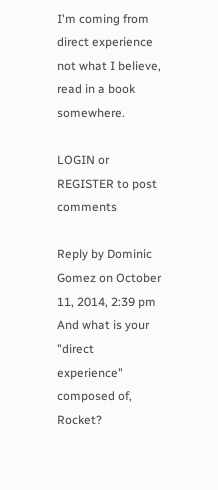I'm coming from direct experience not what I believe, read in a book somewhere.

LOGIN or REGISTER to post comments

Reply by Dominic Gomez on October 11, 2014, 2:39 pm
And what is your "direct experience" composed of, Rocket?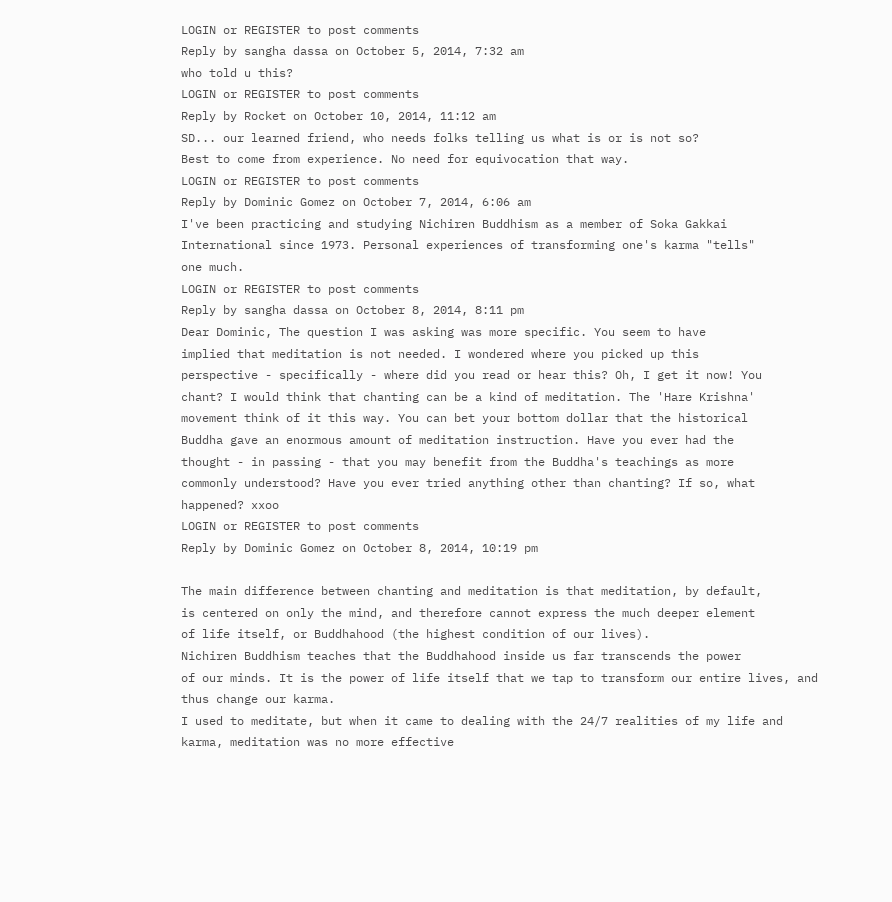LOGIN or REGISTER to post comments
Reply by sangha dassa on October 5, 2014, 7:32 am
who told u this?
LOGIN or REGISTER to post comments
Reply by Rocket on October 10, 2014, 11:12 am
SD... our learned friend, who needs folks telling us what is or is not so?
Best to come from experience. No need for equivocation that way.
LOGIN or REGISTER to post comments
Reply by Dominic Gomez on October 7, 2014, 6:06 am
I've been practicing and studying Nichiren Buddhism as a member of Soka Gakkai
International since 1973. Personal experiences of transforming one's karma "tells"
one much.
LOGIN or REGISTER to post comments
Reply by sangha dassa on October 8, 2014, 8:11 pm
Dear Dominic, The question I was asking was more specific. You seem to have
implied that meditation is not needed. I wondered where you picked up this
perspective - specifically - where did you read or hear this? Oh, I get it now! You
chant? I would think that chanting can be a kind of meditation. The 'Hare Krishna'
movement think of it this way. You can bet your bottom dollar that the historical
Buddha gave an enormous amount of meditation instruction. Have you ever had the
thought - in passing - that you may benefit from the Buddha's teachings as more
commonly understood? Have you ever tried anything other than chanting? If so, what
happened? xxoo
LOGIN or REGISTER to post comments
Reply by Dominic Gomez on October 8, 2014, 10:19 pm

The main difference between chanting and meditation is that meditation, by default,
is centered on only the mind, and therefore cannot express the much deeper element
of life itself, or Buddhahood (the highest condition of our lives).
Nichiren Buddhism teaches that the Buddhahood inside us far transcends the power
of our minds. It is the power of life itself that we tap to transform our entire lives, and
thus change our karma.
I used to meditate, but when it came to dealing with the 24/7 realities of my life and
karma, meditation was no more effective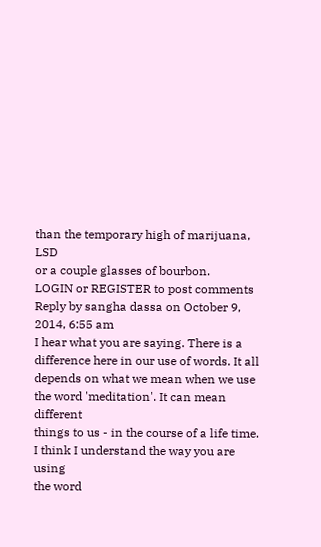than the temporary high of marijuana, LSD
or a couple glasses of bourbon.
LOGIN or REGISTER to post comments
Reply by sangha dassa on October 9, 2014, 6:55 am
I hear what you are saying. There is a difference here in our use of words. It all
depends on what we mean when we use the word 'meditation'. It can mean different
things to us - in the course of a life time. I think I understand the way you are using
the word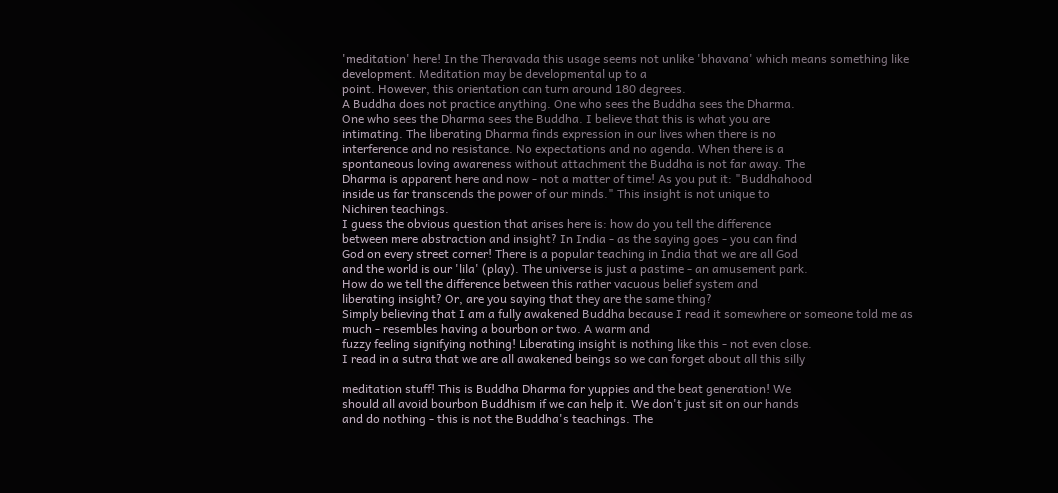'meditation' here! In the Theravada this usage seems not unlike 'bhavana' which means something like development. Meditation may be developmental up to a
point. However, this orientation can turn around 180 degrees.
A Buddha does not practice anything. One who sees the Buddha sees the Dharma.
One who sees the Dharma sees the Buddha. I believe that this is what you are
intimating. The liberating Dharma finds expression in our lives when there is no
interference and no resistance. No expectations and no agenda. When there is a
spontaneous loving awareness without attachment the Buddha is not far away. The
Dharma is apparent here and now - not a matter of time! As you put it: "Buddhahood
inside us far transcends the power of our minds." This insight is not unique to
Nichiren teachings.
I guess the obvious question that arises here is: how do you tell the difference
between mere abstraction and insight? In India - as the saying goes - you can find
God on every street corner! There is a popular teaching in India that we are all God
and the world is our 'lila' (play). The universe is just a pastime - an amusement park.
How do we tell the difference between this rather vacuous belief system and
liberating insight? Or, are you saying that they are the same thing?
Simply believing that I am a fully awakened Buddha because I read it somewhere or someone told me as much - resembles having a bourbon or two. A warm and
fuzzy feeling signifying nothing! Liberating insight is nothing like this - not even close.
I read in a sutra that we are all awakened beings so we can forget about all this silly

meditation stuff! This is Buddha Dharma for yuppies and the beat generation! We
should all avoid bourbon Buddhism if we can help it. We don't just sit on our hands
and do nothing - this is not the Buddha's teachings. The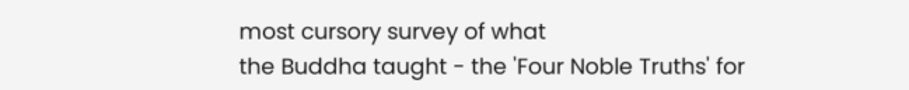most cursory survey of what
the Buddha taught - the 'Four Noble Truths' for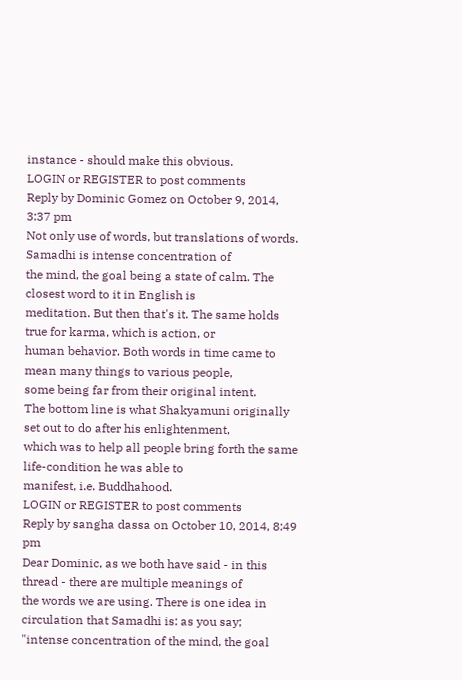instance - should make this obvious.
LOGIN or REGISTER to post comments
Reply by Dominic Gomez on October 9, 2014, 3:37 pm
Not only use of words, but translations of words. Samadhi is intense concentration of
the mind, the goal being a state of calm. The closest word to it in English is
meditation. But then that's it. The same holds true for karma, which is action, or
human behavior. Both words in time came to mean many things to various people,
some being far from their original intent.
The bottom line is what Shakyamuni originally set out to do after his enlightenment,
which was to help all people bring forth the same life-condition he was able to
manifest, i.e. Buddhahood.
LOGIN or REGISTER to post comments
Reply by sangha dassa on October 10, 2014, 8:49 pm
Dear Dominic, as we both have said - in this thread - there are multiple meanings of
the words we are using. There is one idea in circulation that Samadhi is: as you say;
"intense concentration of the mind, the goal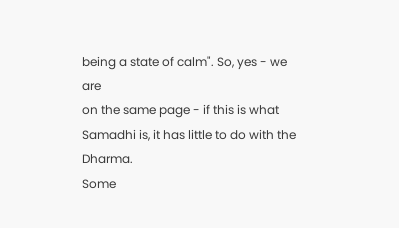being a state of calm". So, yes - we are
on the same page - if this is what Samadhi is, it has little to do with the Dharma.
Some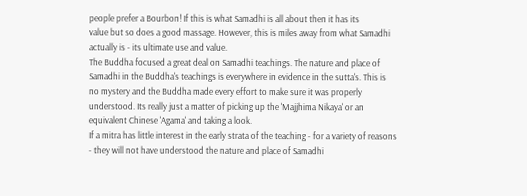people prefer a Bourbon! If this is what Samadhi is all about then it has its
value but so does a good massage. However, this is miles away from what Samadhi
actually is - its ultimate use and value.
The Buddha focused a great deal on Samadhi teachings. The nature and place of
Samadhi in the Buddha's teachings is everywhere in evidence in the sutta's. This is
no mystery and the Buddha made every effort to make sure it was properly
understood. Its really just a matter of picking up the 'Majjhima Nikaya' or an
equivalent Chinese 'Agama' and taking a look.
If a mitra has little interest in the early strata of the teaching - for a variety of reasons
- they will not have understood the nature and place of Samadhi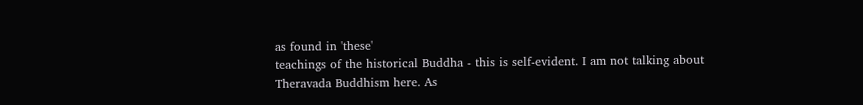as found in 'these'
teachings of the historical Buddha - this is self-evident. I am not talking about
Theravada Buddhism here. As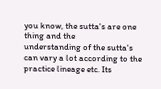you know, the sutta's are one thing and the
understanding of the sutta's can vary a lot according to the practice lineage etc. Its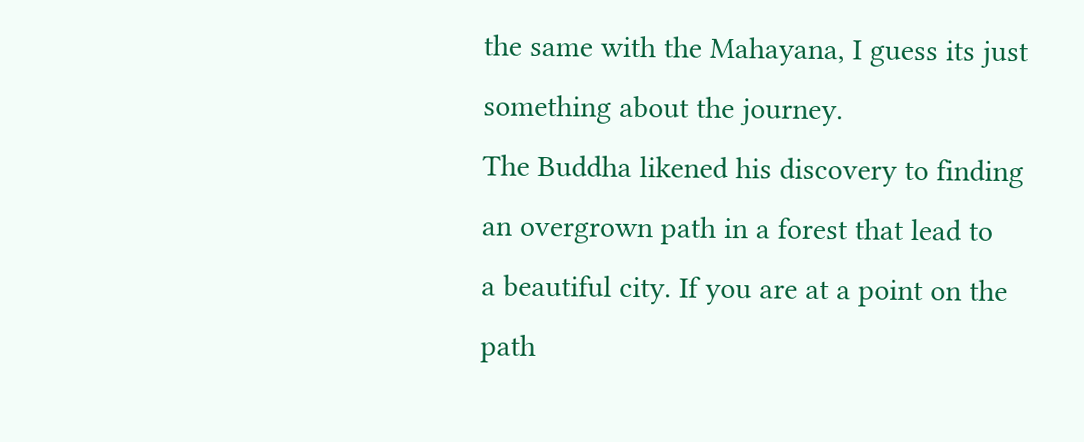the same with the Mahayana, I guess its just something about the journey.
The Buddha likened his discovery to finding an overgrown path in a forest that lead to
a beautiful city. If you are at a point on the path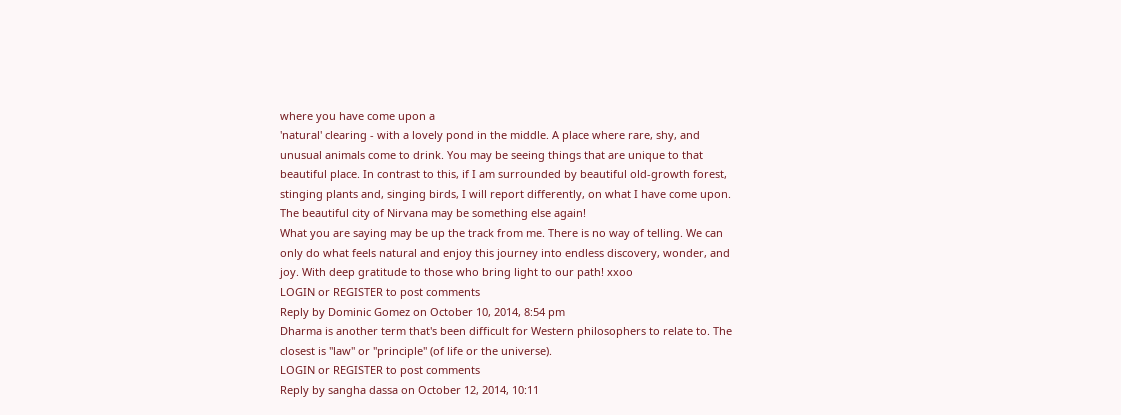where you have come upon a
'natural' clearing - with a lovely pond in the middle. A place where rare, shy, and
unusual animals come to drink. You may be seeing things that are unique to that
beautiful place. In contrast to this, if I am surrounded by beautiful old-growth forest,
stinging plants and, singing birds, I will report differently, on what I have come upon.
The beautiful city of Nirvana may be something else again!
What you are saying may be up the track from me. There is no way of telling. We can
only do what feels natural and enjoy this journey into endless discovery, wonder, and
joy. With deep gratitude to those who bring light to our path! xxoo
LOGIN or REGISTER to post comments
Reply by Dominic Gomez on October 10, 2014, 8:54 pm
Dharma is another term that's been difficult for Western philosophers to relate to. The
closest is "law" or "principle" (of life or the universe).
LOGIN or REGISTER to post comments
Reply by sangha dassa on October 12, 2014, 10:11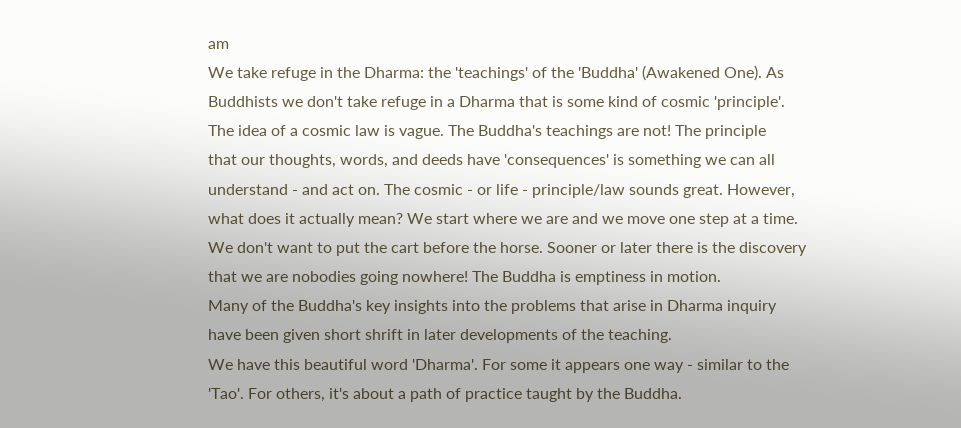am
We take refuge in the Dharma: the 'teachings' of the 'Buddha' (Awakened One). As
Buddhists we don't take refuge in a Dharma that is some kind of cosmic 'principle'.
The idea of a cosmic law is vague. The Buddha's teachings are not! The principle
that our thoughts, words, and deeds have 'consequences' is something we can all
understand - and act on. The cosmic - or life - principle/law sounds great. However,
what does it actually mean? We start where we are and we move one step at a time.
We don't want to put the cart before the horse. Sooner or later there is the discovery
that we are nobodies going nowhere! The Buddha is emptiness in motion.
Many of the Buddha's key insights into the problems that arise in Dharma inquiry
have been given short shrift in later developments of the teaching.
We have this beautiful word 'Dharma'. For some it appears one way - similar to the
'Tao'. For others, it's about a path of practice taught by the Buddha.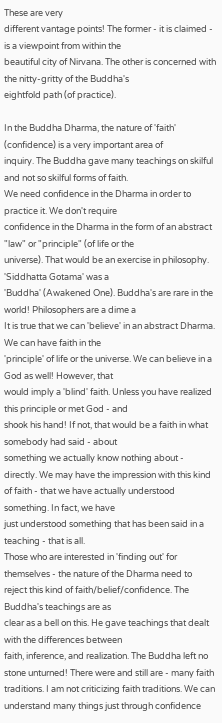These are very
different vantage points! The former - it is claimed - is a viewpoint from within the
beautiful city of Nirvana. The other is concerned with the nitty-gritty of the Buddha's
eightfold path (of practice).

In the Buddha Dharma, the nature of 'faith' (confidence) is a very important area of
inquiry. The Buddha gave many teachings on skilful and not so skilful forms of faith.
We need confidence in the Dharma in order to practice it. We don't require
confidence in the Dharma in the form of an abstract "law" or "principle" (of life or the
universe). That would be an exercise in philosophy. 'Siddhatta Gotama' was a
'Buddha' (Awakened One). Buddha's are rare in the world! Philosophers are a dime a
It is true that we can 'believe' in an abstract Dharma. We can have faith in the
'principle' of life or the universe. We can believe in a God as well! However, that
would imply a 'blind' faith. Unless you have realized this principle or met God - and
shook his hand! If not, that would be a faith in what somebody had said - about
something we actually know nothing about - directly. We may have the impression with this kind of faith - that we have actually understood something. In fact, we have
just understood something that has been said in a teaching - that is all.
Those who are interested in 'finding out' for themselves - the nature of the Dharma need to reject this kind of faith/belief/confidence. The Buddha's teachings are as
clear as a bell on this. He gave teachings that dealt with the differences between
faith, inference, and realization. The Buddha left no stone unturned! There were and still are - many faith traditions. I am not criticizing faith traditions. We can
understand many things just through confidence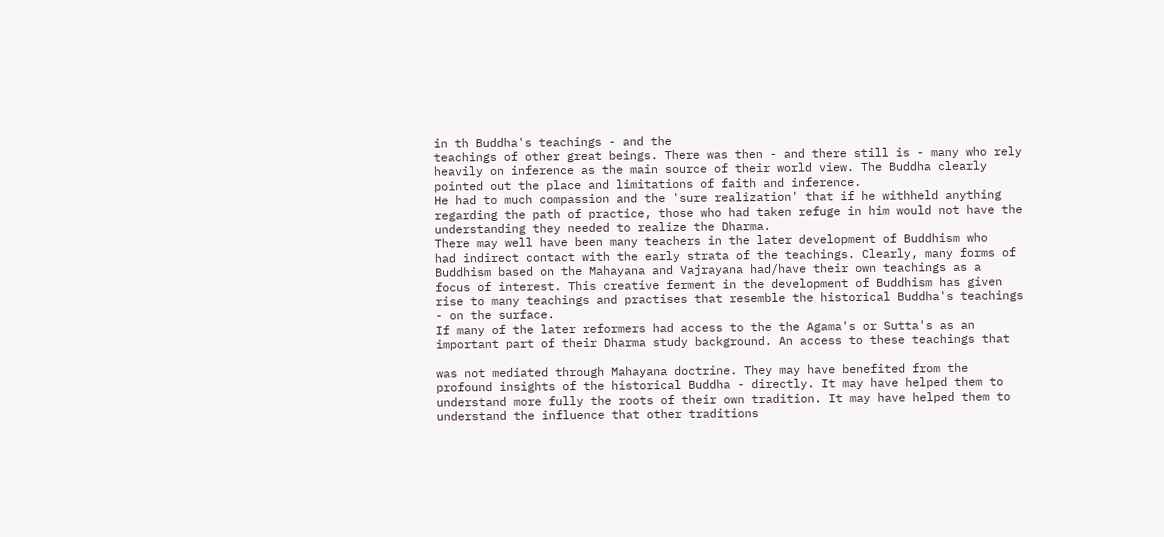in th Buddha's teachings - and the
teachings of other great beings. There was then - and there still is - many who rely
heavily on inference as the main source of their world view. The Buddha clearly
pointed out the place and limitations of faith and inference.
He had to much compassion and the 'sure realization' that if he withheld anything
regarding the path of practice, those who had taken refuge in him would not have the
understanding they needed to realize the Dharma.
There may well have been many teachers in the later development of Buddhism who
had indirect contact with the early strata of the teachings. Clearly, many forms of
Buddhism based on the Mahayana and Vajrayana had/have their own teachings as a
focus of interest. This creative ferment in the development of Buddhism has given
rise to many teachings and practises that resemble the historical Buddha's teachings
- on the surface.
If many of the later reformers had access to the the Agama's or Sutta's as an
important part of their Dharma study background. An access to these teachings that

was not mediated through Mahayana doctrine. They may have benefited from the
profound insights of the historical Buddha - directly. It may have helped them to
understand more fully the roots of their own tradition. It may have helped them to
understand the influence that other traditions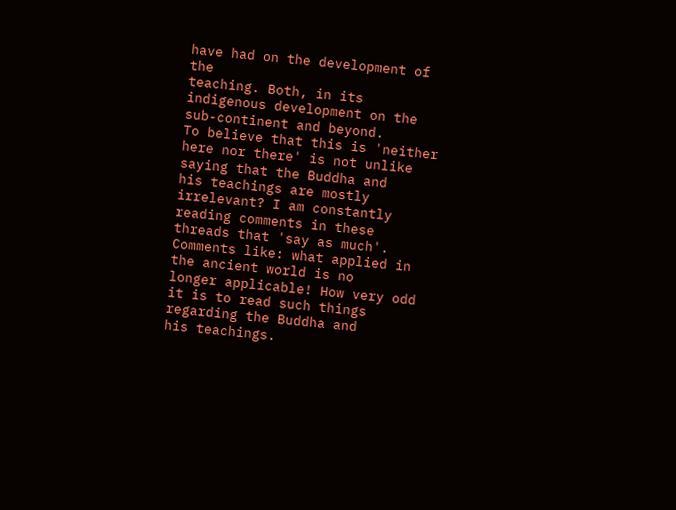have had on the development of the
teaching. Both, in its indigenous development on the sub-continent and beyond.
To believe that this is 'neither here nor there' is not unlike saying that the Buddha and
his teachings are mostly irrelevant? I am constantly reading comments in these
threads that 'say as much'. Comments like: what applied in the ancient world is no
longer applicable! How very odd it is to read such things regarding the Buddha and
his teachings.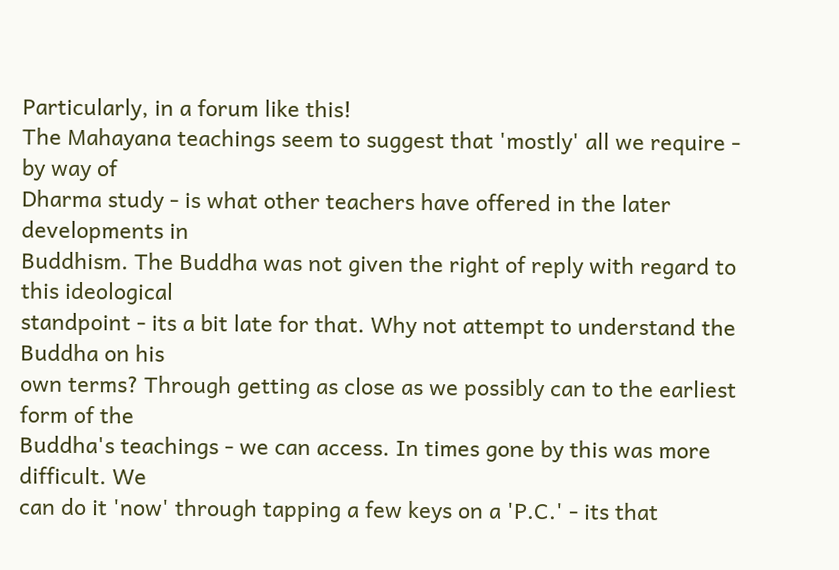Particularly, in a forum like this!
The Mahayana teachings seem to suggest that 'mostly' all we require - by way of
Dharma study - is what other teachers have offered in the later developments in
Buddhism. The Buddha was not given the right of reply with regard to this ideological
standpoint - its a bit late for that. Why not attempt to understand the Buddha on his
own terms? Through getting as close as we possibly can to the earliest form of the
Buddha's teachings - we can access. In times gone by this was more difficult. We
can do it 'now' through tapping a few keys on a 'P.C.' - its that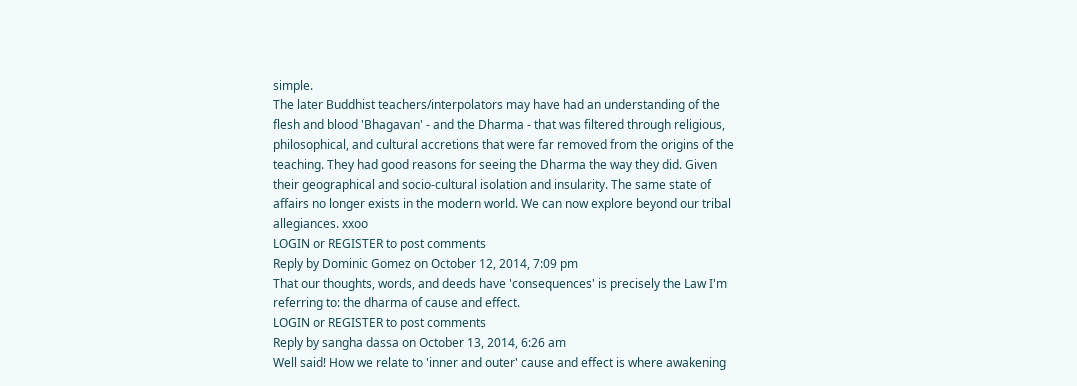simple.
The later Buddhist teachers/interpolators may have had an understanding of the
flesh and blood 'Bhagavan' - and the Dharma - that was filtered through religious,
philosophical, and cultural accretions that were far removed from the origins of the
teaching. They had good reasons for seeing the Dharma the way they did. Given
their geographical and socio-cultural isolation and insularity. The same state of
affairs no longer exists in the modern world. We can now explore beyond our tribal
allegiances. xxoo
LOGIN or REGISTER to post comments
Reply by Dominic Gomez on October 12, 2014, 7:09 pm
That our thoughts, words, and deeds have 'consequences' is precisely the Law I'm
referring to: the dharma of cause and effect.
LOGIN or REGISTER to post comments
Reply by sangha dassa on October 13, 2014, 6:26 am
Well said! How we relate to 'inner and outer' cause and effect is where awakening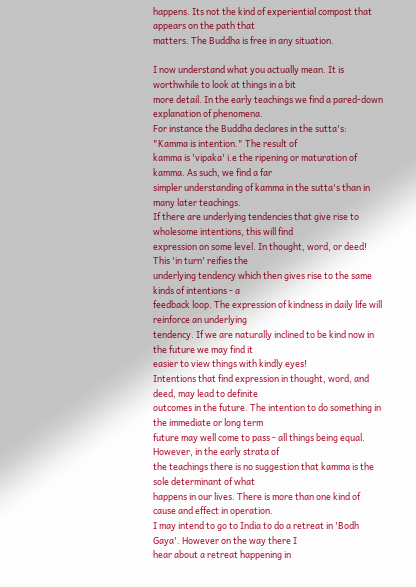happens. Its not the kind of experiential compost that appears on the path that
matters. The Buddha is free in any situation.

I now understand what you actually mean. It is worthwhile to look at things in a bit
more detail. In the early teachings we find a pared-down explanation of phenomena.
For instance the Buddha declares in the sutta's: "Kamma is intention." The result of
kamma is 'vipaka' i.e the ripening or maturation of kamma. As such, we find a far
simpler understanding of kamma in the sutta's than in many later teachings.
If there are underlying tendencies that give rise to wholesome intentions, this will find
expression on some level. In thought, word, or deed! This 'in turn' reifies the
underlying tendency which then gives rise to the same kinds of intentions - a
feedback loop. The expression of kindness in daily life will reinforce an underlying
tendency. If we are naturally inclined to be kind now in the future we may find it
easier to view things with kindly eyes!
Intentions that find expression in thought, word, and deed, may lead to definite
outcomes in the future. The intention to do something in the immediate or long term
future may well come to pass - all things being equal. However, in the early strata of
the teachings there is no suggestion that kamma is the sole determinant of what
happens in our lives. There is more than one kind of cause and effect in operation.
I may intend to go to India to do a retreat in 'Bodh Gaya'. However on the way there I
hear about a retreat happening in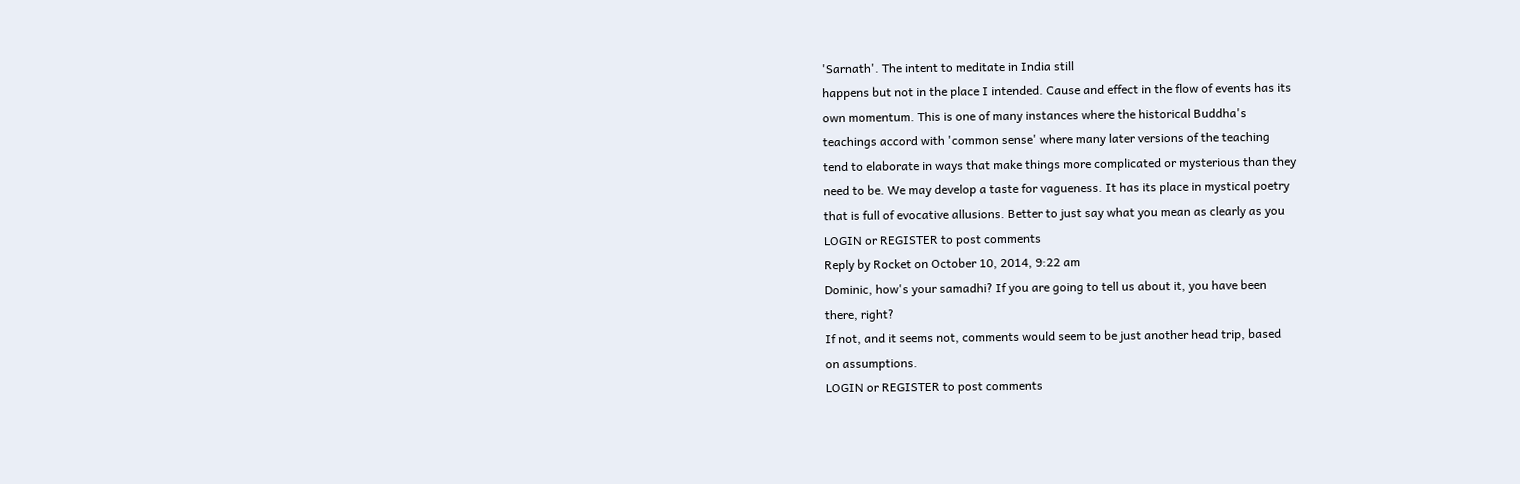'Sarnath'. The intent to meditate in India still
happens but not in the place I intended. Cause and effect in the flow of events has its
own momentum. This is one of many instances where the historical Buddha's
teachings accord with 'common sense' where many later versions of the teaching
tend to elaborate in ways that make things more complicated or mysterious than they
need to be. We may develop a taste for vagueness. It has its place in mystical poetry
that is full of evocative allusions. Better to just say what you mean as clearly as you
LOGIN or REGISTER to post comments
Reply by Rocket on October 10, 2014, 9:22 am
Dominic, how's your samadhi? If you are going to tell us about it, you have been
there, right?
If not, and it seems not, comments would seem to be just another head trip, based
on assumptions.
LOGIN or REGISTER to post comments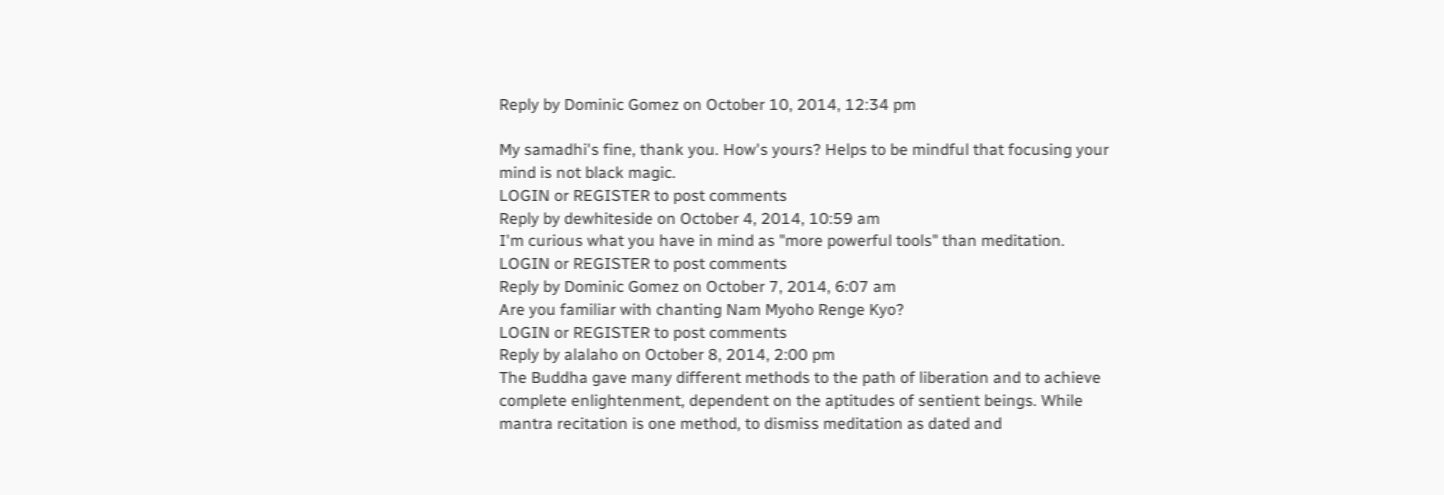Reply by Dominic Gomez on October 10, 2014, 12:34 pm

My samadhi's fine, thank you. How's yours? Helps to be mindful that focusing your
mind is not black magic.
LOGIN or REGISTER to post comments
Reply by dewhiteside on October 4, 2014, 10:59 am
I'm curious what you have in mind as "more powerful tools" than meditation.
LOGIN or REGISTER to post comments
Reply by Dominic Gomez on October 7, 2014, 6:07 am
Are you familiar with chanting Nam Myoho Renge Kyo?
LOGIN or REGISTER to post comments
Reply by alalaho on October 8, 2014, 2:00 pm
The Buddha gave many different methods to the path of liberation and to achieve
complete enlightenment, dependent on the aptitudes of sentient beings. While
mantra recitation is one method, to dismiss meditation as dated and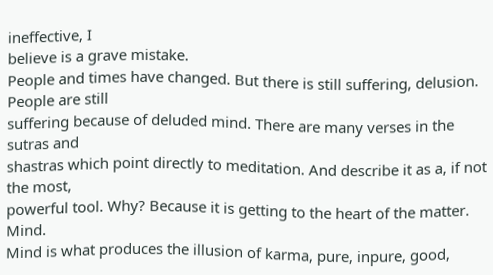ineffective, I
believe is a grave mistake.
People and times have changed. But there is still suffering, delusion. People are still
suffering because of deluded mind. There are many verses in the sutras and
shastras which point directly to meditation. And describe it as a, if not the most,
powerful tool. Why? Because it is getting to the heart of the matter. Mind.
Mind is what produces the illusion of karma, pure, inpure, good,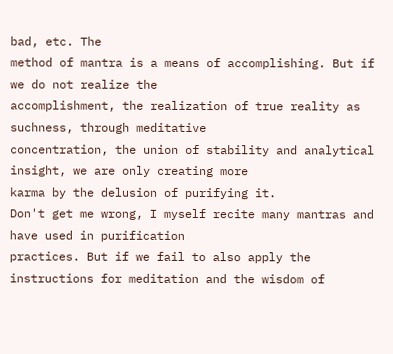bad, etc. The
method of mantra is a means of accomplishing. But if we do not realize the
accomplishment, the realization of true reality as suchness, through meditative
concentration, the union of stability and analytical insight, we are only creating more
karma by the delusion of purifying it.
Don't get me wrong, I myself recite many mantras and have used in purification
practices. But if we fail to also apply the instructions for meditation and the wisdom of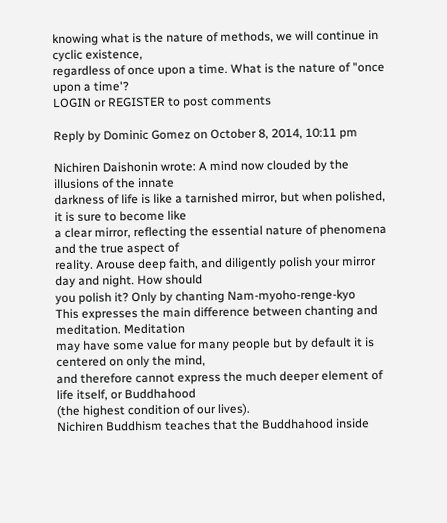knowing what is the nature of methods, we will continue in cyclic existence,
regardless of once upon a time. What is the nature of "once upon a time'?
LOGIN or REGISTER to post comments

Reply by Dominic Gomez on October 8, 2014, 10:11 pm

Nichiren Daishonin wrote: A mind now clouded by the illusions of the innate
darkness of life is like a tarnished mirror, but when polished, it is sure to become like
a clear mirror, reflecting the essential nature of phenomena and the true aspect of
reality. Arouse deep faith, and diligently polish your mirror day and night. How should
you polish it? Only by chanting Nam-myoho-renge-kyo
This expresses the main difference between chanting and meditation. Meditation
may have some value for many people but by default it is centered on only the mind,
and therefore cannot express the much deeper element of life itself, or Buddhahood
(the highest condition of our lives).
Nichiren Buddhism teaches that the Buddhahood inside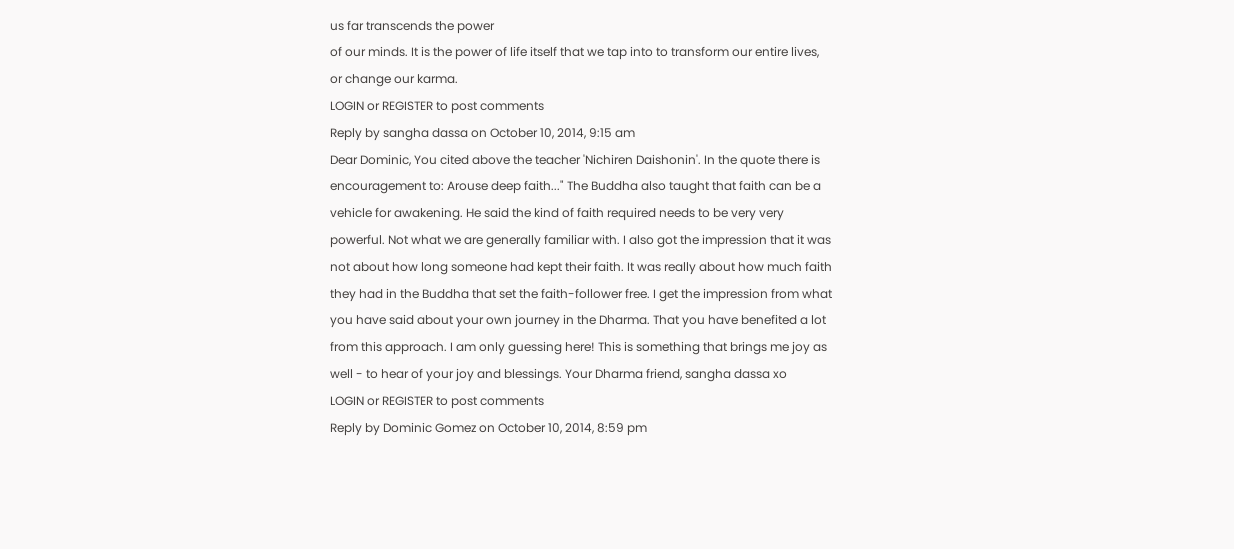us far transcends the power
of our minds. It is the power of life itself that we tap into to transform our entire lives,
or change our karma.
LOGIN or REGISTER to post comments
Reply by sangha dassa on October 10, 2014, 9:15 am
Dear Dominic, You cited above the teacher 'Nichiren Daishonin'. In the quote there is
encouragement to: Arouse deep faith..." The Buddha also taught that faith can be a
vehicle for awakening. He said the kind of faith required needs to be very very
powerful. Not what we are generally familiar with. I also got the impression that it was
not about how long someone had kept their faith. It was really about how much faith
they had in the Buddha that set the faith-follower free. I get the impression from what
you have said about your own journey in the Dharma. That you have benefited a lot
from this approach. I am only guessing here! This is something that brings me joy as
well - to hear of your joy and blessings. Your Dharma friend, sangha dassa xo
LOGIN or REGISTER to post comments
Reply by Dominic Gomez on October 10, 2014, 8:59 pm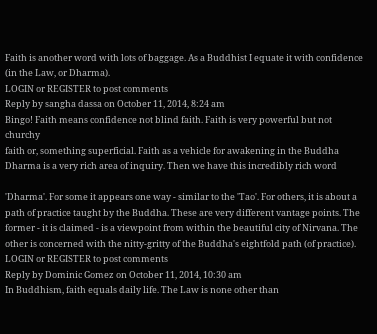Faith is another word with lots of baggage. As a Buddhist I equate it with confidence
(in the Law, or Dharma).
LOGIN or REGISTER to post comments
Reply by sangha dassa on October 11, 2014, 8:24 am
Bingo! Faith means confidence not blind faith. Faith is very powerful but not churchy
faith or, something superficial. Faith as a vehicle for awakening in the Buddha
Dharma is a very rich area of inquiry. Then we have this incredibly rich word

'Dharma'. For some it appears one way - similar to the 'Tao'. For others, it is about a
path of practice taught by the Buddha. These are very different vantage points. The
former - it is claimed - is a viewpoint from within the beautiful city of Nirvana. The
other is concerned with the nitty-gritty of the Buddha's eightfold path (of practice).
LOGIN or REGISTER to post comments
Reply by Dominic Gomez on October 11, 2014, 10:30 am
In Buddhism, faith equals daily life. The Law is none other than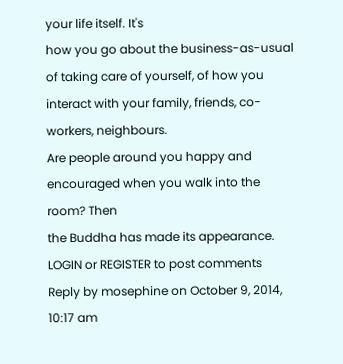your life itself. It's
how you go about the business-as-usual of taking care of yourself, of how you
interact with your family, friends, co-workers, neighbours.
Are people around you happy and encouraged when you walk into the room? Then
the Buddha has made its appearance.
LOGIN or REGISTER to post comments
Reply by mosephine on October 9, 2014, 10:17 am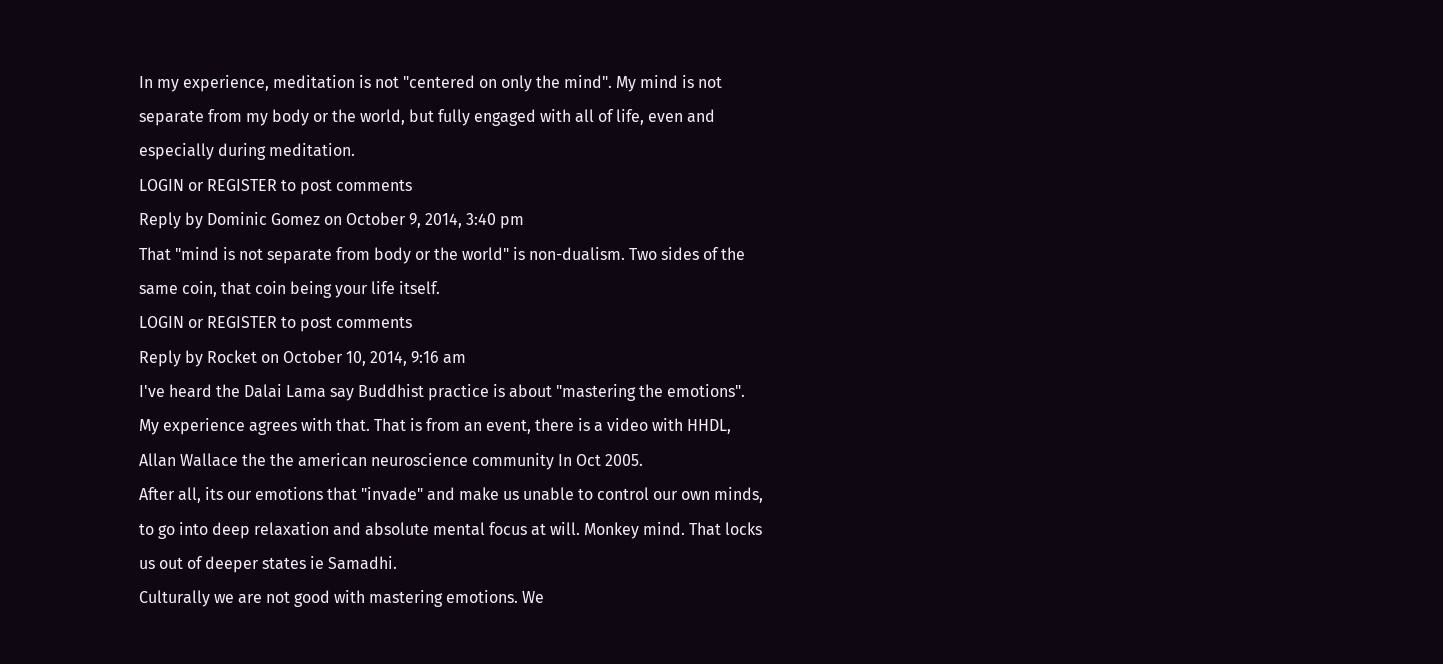In my experience, meditation is not "centered on only the mind". My mind is not
separate from my body or the world, but fully engaged with all of life, even and
especially during meditation.
LOGIN or REGISTER to post comments
Reply by Dominic Gomez on October 9, 2014, 3:40 pm
That "mind is not separate from body or the world" is non-dualism. Two sides of the
same coin, that coin being your life itself.
LOGIN or REGISTER to post comments
Reply by Rocket on October 10, 2014, 9:16 am
I've heard the Dalai Lama say Buddhist practice is about "mastering the emotions".
My experience agrees with that. That is from an event, there is a video with HHDL,
Allan Wallace the the american neuroscience community In Oct 2005.
After all, its our emotions that "invade" and make us unable to control our own minds,
to go into deep relaxation and absolute mental focus at will. Monkey mind. That locks
us out of deeper states ie Samadhi.
Culturally we are not good with mastering emotions. We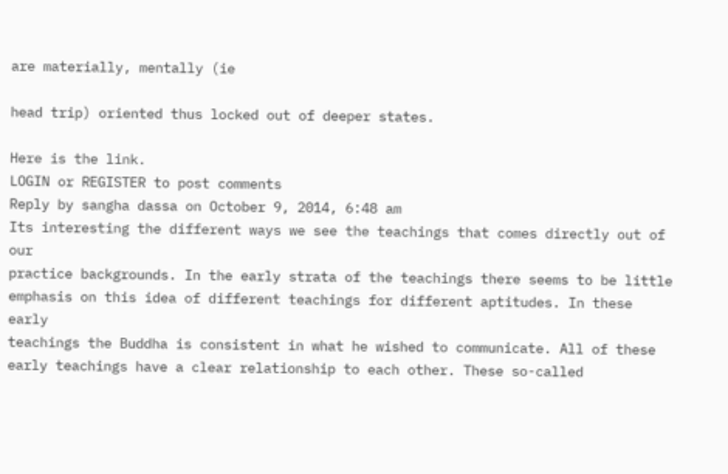are materially, mentally (ie

head trip) oriented thus locked out of deeper states.

Here is the link.
LOGIN or REGISTER to post comments
Reply by sangha dassa on October 9, 2014, 6:48 am
Its interesting the different ways we see the teachings that comes directly out of our
practice backgrounds. In the early strata of the teachings there seems to be little
emphasis on this idea of different teachings for different aptitudes. In these early
teachings the Buddha is consistent in what he wished to communicate. All of these
early teachings have a clear relationship to each other. These so-called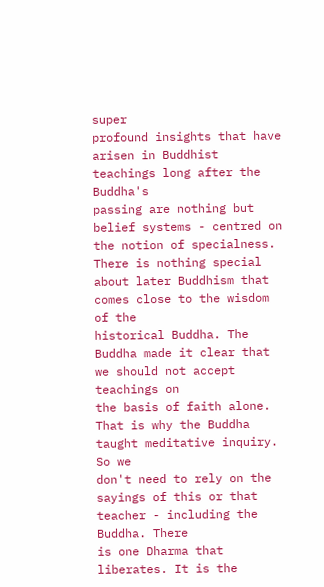super
profound insights that have arisen in Buddhist teachings long after the Buddha's
passing are nothing but belief systems - centred on the notion of specialness.
There is nothing special about later Buddhism that comes close to the wisdom of the
historical Buddha. The Buddha made it clear that we should not accept teachings on
the basis of faith alone. That is why the Buddha taught meditative inquiry. So we
don't need to rely on the sayings of this or that teacher - including the Buddha. There
is one Dharma that liberates. It is the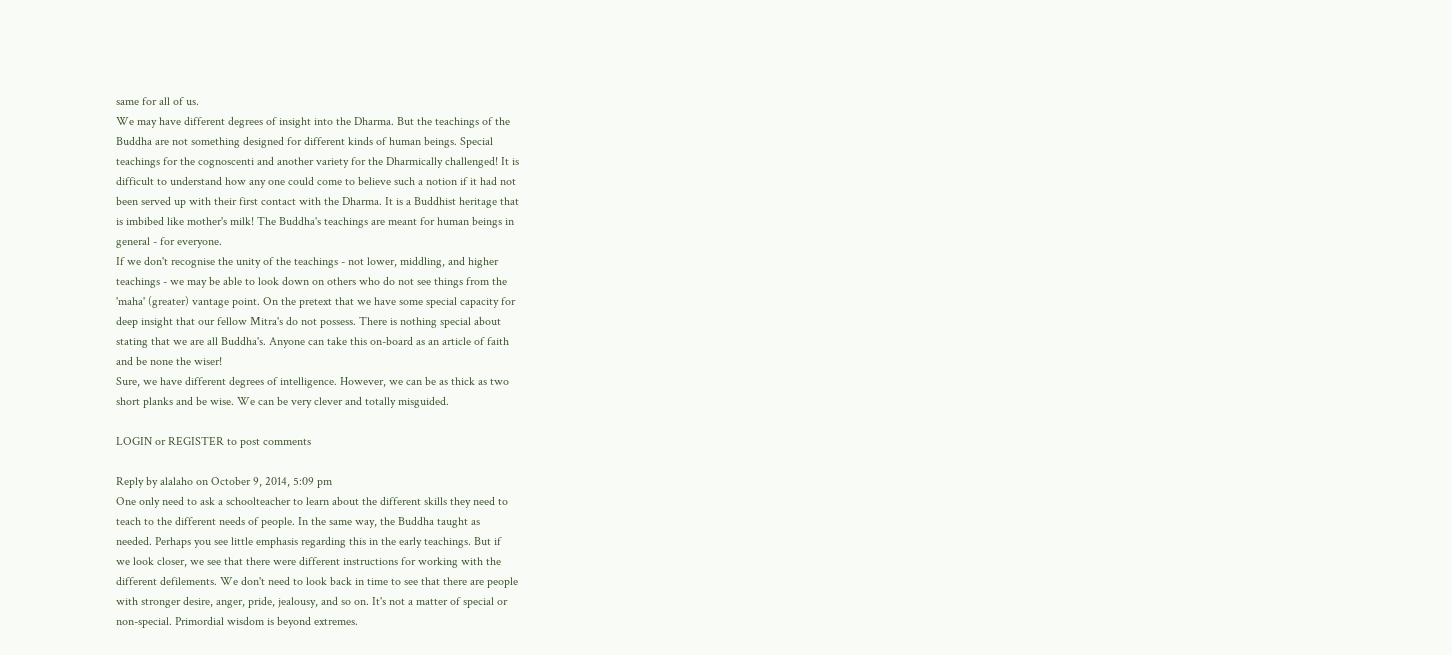same for all of us.
We may have different degrees of insight into the Dharma. But the teachings of the
Buddha are not something designed for different kinds of human beings. Special
teachings for the cognoscenti and another variety for the Dharmically challenged! It is
difficult to understand how any one could come to believe such a notion if it had not
been served up with their first contact with the Dharma. It is a Buddhist heritage that
is imbibed like mother's milk! The Buddha's teachings are meant for human beings in
general - for everyone.
If we don't recognise the unity of the teachings - not lower, middling, and higher
teachings - we may be able to look down on others who do not see things from the
'maha' (greater) vantage point. On the pretext that we have some special capacity for
deep insight that our fellow Mitra's do not possess. There is nothing special about
stating that we are all Buddha's. Anyone can take this on-board as an article of faith
and be none the wiser!
Sure, we have different degrees of intelligence. However, we can be as thick as two
short planks and be wise. We can be very clever and totally misguided.

LOGIN or REGISTER to post comments

Reply by alalaho on October 9, 2014, 5:09 pm
One only need to ask a schoolteacher to learn about the different skills they need to
teach to the different needs of people. In the same way, the Buddha taught as
needed. Perhaps you see little emphasis regarding this in the early teachings. But if
we look closer, we see that there were different instructions for working with the
different defilements. We don't need to look back in time to see that there are people
with stronger desire, anger, pride, jealousy, and so on. It's not a matter of special or
non-special. Primordial wisdom is beyond extremes.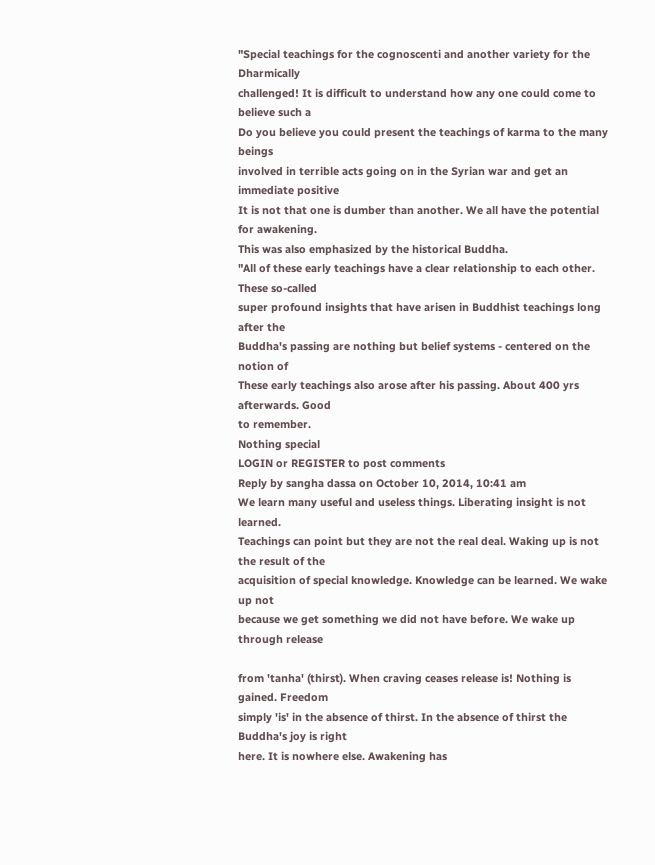"Special teachings for the cognoscenti and another variety for the Dharmically
challenged! It is difficult to understand how any one could come to believe such a
Do you believe you could present the teachings of karma to the many beings
involved in terrible acts going on in the Syrian war and get an immediate positive
It is not that one is dumber than another. We all have the potential for awakening.
This was also emphasized by the historical Buddha.
"All of these early teachings have a clear relationship to each other. These so-called
super profound insights that have arisen in Buddhist teachings long after the
Buddha's passing are nothing but belief systems - centered on the notion of
These early teachings also arose after his passing. About 400 yrs afterwards. Good
to remember.
Nothing special
LOGIN or REGISTER to post comments
Reply by sangha dassa on October 10, 2014, 10:41 am
We learn many useful and useless things. Liberating insight is not learned.
Teachings can point but they are not the real deal. Waking up is not the result of the
acquisition of special knowledge. Knowledge can be learned. We wake up not
because we get something we did not have before. We wake up through release

from 'tanha' (thirst). When craving ceases release is! Nothing is gained. Freedom
simply 'is' in the absence of thirst. In the absence of thirst the Buddha's joy is right
here. It is nowhere else. Awakening has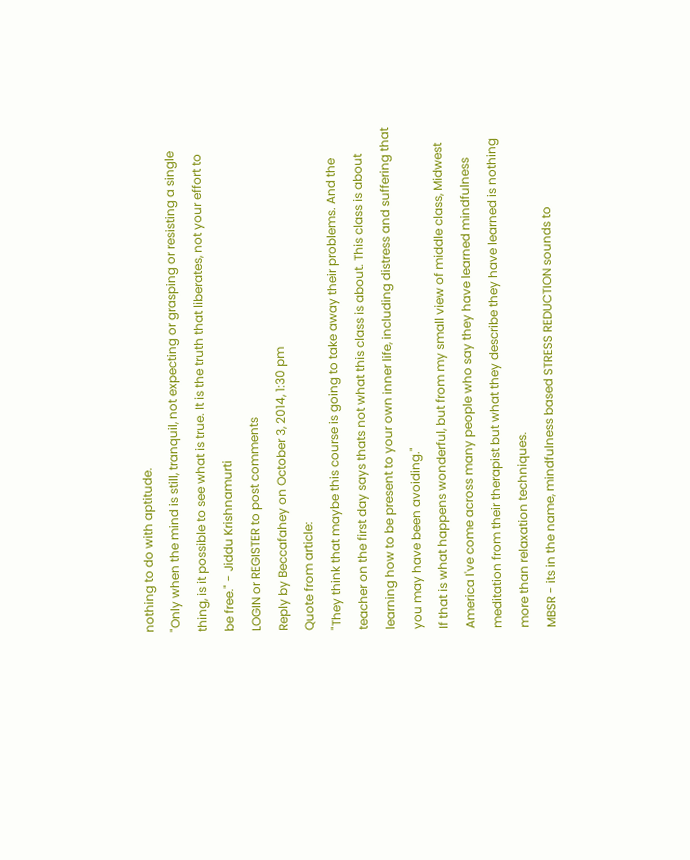nothing to do with aptitude.
"Only when the mind is still, tranquil, not expecting or grasping or resisting a single
thing, is it possible to see what is true. It is the truth that liberates, not your effort to
be free." - Jiddu Krishnamurti
LOGIN or REGISTER to post comments
Reply by Beccafahey on October 3, 2014, 1:30 pm
Quote from article:
"They think that maybe this course is going to take away their problems. And the
teacher on the first day says thats not what this class is about. This class is about
learning how to be present to your own inner life, including distress and suffering that
you may have been avoiding."
If that is what happens wonderful, but from my small view of middle class, Midwest
America I've come across many people who say they have learned mindfulness
meditation from their therapist but what they describe they have learned is nothing
more than relaxation techniques.
MBSR - its in the name, mindfulness based STRESS REDUCTION sounds to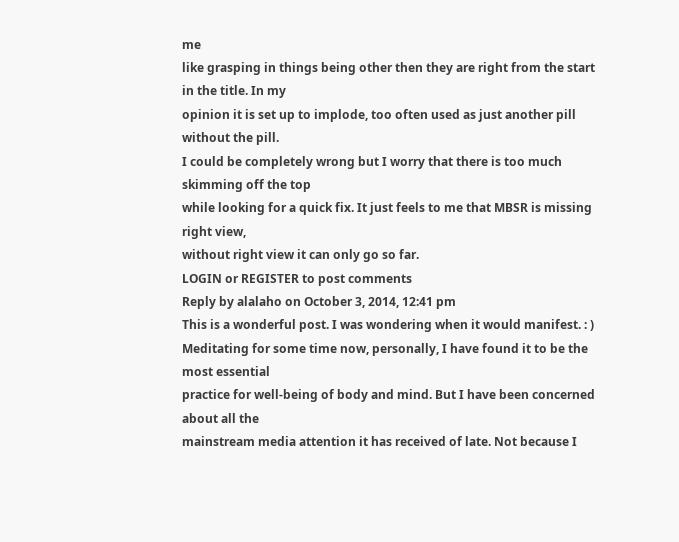me
like grasping in things being other then they are right from the start in the title. In my
opinion it is set up to implode, too often used as just another pill without the pill.
I could be completely wrong but I worry that there is too much skimming off the top
while looking for a quick fix. It just feels to me that MBSR is missing right view,
without right view it can only go so far.
LOGIN or REGISTER to post comments
Reply by alalaho on October 3, 2014, 12:41 pm
This is a wonderful post. I was wondering when it would manifest. : )
Meditating for some time now, personally, I have found it to be the most essential
practice for well-being of body and mind. But I have been concerned about all the
mainstream media attention it has received of late. Not because I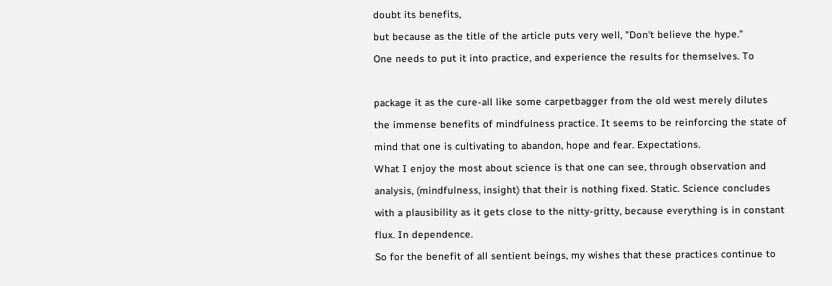doubt its benefits,
but because as the title of the article puts very well, "Don't believe the hype."
One needs to put it into practice, and experience the results for themselves. To

package it as the cure-all like some carpetbagger from the old west merely dilutes
the immense benefits of mindfulness practice. It seems to be reinforcing the state of
mind that one is cultivating to abandon, hope and fear. Expectations.
What I enjoy the most about science is that one can see, through observation and
analysis, (mindfulness, insight) that their is nothing fixed. Static. Science concludes
with a plausibility as it gets close to the nitty-gritty, because everything is in constant
flux. In dependence.
So for the benefit of all sentient beings, my wishes that these practices continue to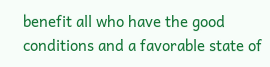benefit all who have the good conditions and a favorable state of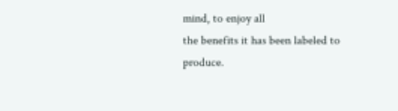mind, to enjoy all
the benefits it has been labeled to produce.